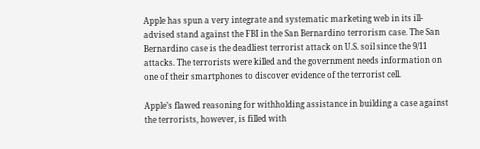Apple has spun a very integrate and systematic marketing web in its ill-advised stand against the FBI in the San Bernardino terrorism case. The San Bernardino case is the deadliest terrorist attack on U.S. soil since the 9/11 attacks. The terrorists were killed and the government needs information on one of their smartphones to discover evidence of the terrorist cell.

Apple’s flawed reasoning for withholding assistance in building a case against the terrorists, however, is filled with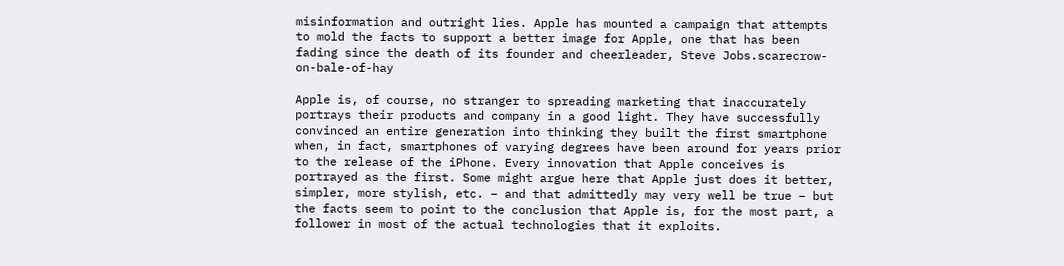misinformation and outright lies. Apple has mounted a campaign that attempts to mold the facts to support a better image for Apple, one that has been fading since the death of its founder and cheerleader, Steve Jobs.scarecrow-on-bale-of-hay

Apple is, of course, no stranger to spreading marketing that inaccurately portrays their products and company in a good light. They have successfully convinced an entire generation into thinking they built the first smartphone when, in fact, smartphones of varying degrees have been around for years prior to the release of the iPhone. Every innovation that Apple conceives is portrayed as the first. Some might argue here that Apple just does it better, simpler, more stylish, etc. – and that admittedly may very well be true – but the facts seem to point to the conclusion that Apple is, for the most part, a follower in most of the actual technologies that it exploits.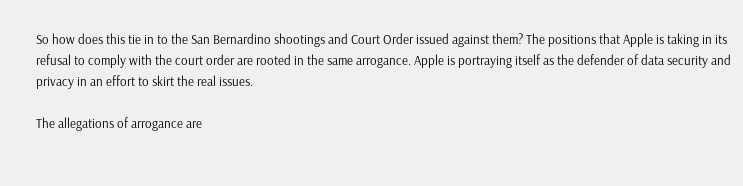So how does this tie in to the San Bernardino shootings and Court Order issued against them? The positions that Apple is taking in its refusal to comply with the court order are rooted in the same arrogance. Apple is portraying itself as the defender of data security and privacy in an effort to skirt the real issues.

The allegations of arrogance are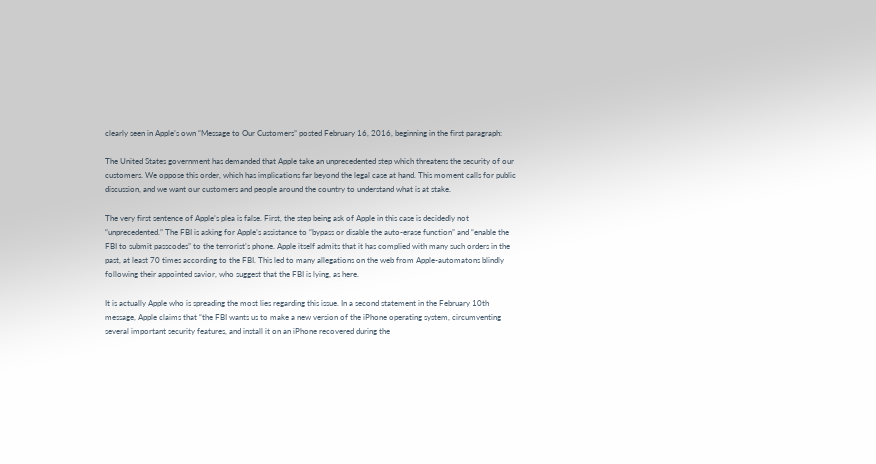clearly seen in Apple’s own “Message to Our Customers” posted February 16, 2016, beginning in the first paragraph:

The United States government has demanded that Apple take an unprecedented step which threatens the security of our customers. We oppose this order, which has implications far beyond the legal case at hand. This moment calls for public discussion, and we want our customers and people around the country to understand what is at stake.

The very first sentence of Apple’s plea is false. First, the step being ask of Apple in this case is decidedly not “unprecedented.” The FBI is asking for Apple’s assistance to “bypass or disable the auto-erase function” and “enable the FBI to submit passcodes” to the terrorist’s phone. Apple itself admits that it has complied with many such orders in the past, at least 70 times according to the FBI. This led to many allegations on the web from Apple-automatons blindly following their appointed savior, who suggest that the FBI is lying, as here.

It is actually Apple who is spreading the most lies regarding this issue. In a second statement in the February 10th message, Apple claims that “the FBI wants us to make a new version of the iPhone operating system, circumventing several important security features, and install it on an iPhone recovered during the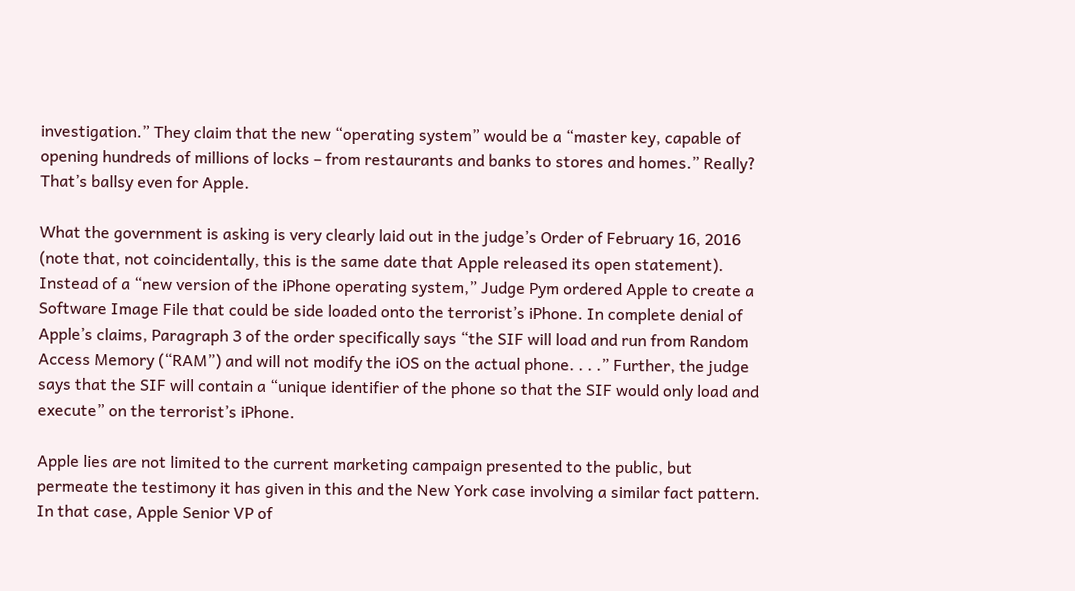investigation.” They claim that the new “operating system” would be a “master key, capable of opening hundreds of millions of locks – from restaurants and banks to stores and homes.” Really? That’s ballsy even for Apple.

What the government is asking is very clearly laid out in the judge’s Order of February 16, 2016 (note that, not coincidentally, this is the same date that Apple released its open statement). Instead of a “new version of the iPhone operating system,” Judge Pym ordered Apple to create a Software Image File that could be side loaded onto the terrorist’s iPhone. In complete denial of Apple’s claims, Paragraph 3 of the order specifically says “the SIF will load and run from Random Access Memory (“RAM”) and will not modify the iOS on the actual phone. . . .” Further, the judge says that the SIF will contain a “unique identifier of the phone so that the SIF would only load and execute” on the terrorist’s iPhone.

Apple lies are not limited to the current marketing campaign presented to the public, but permeate the testimony it has given in this and the New York case involving a similar fact pattern. In that case, Apple Senior VP of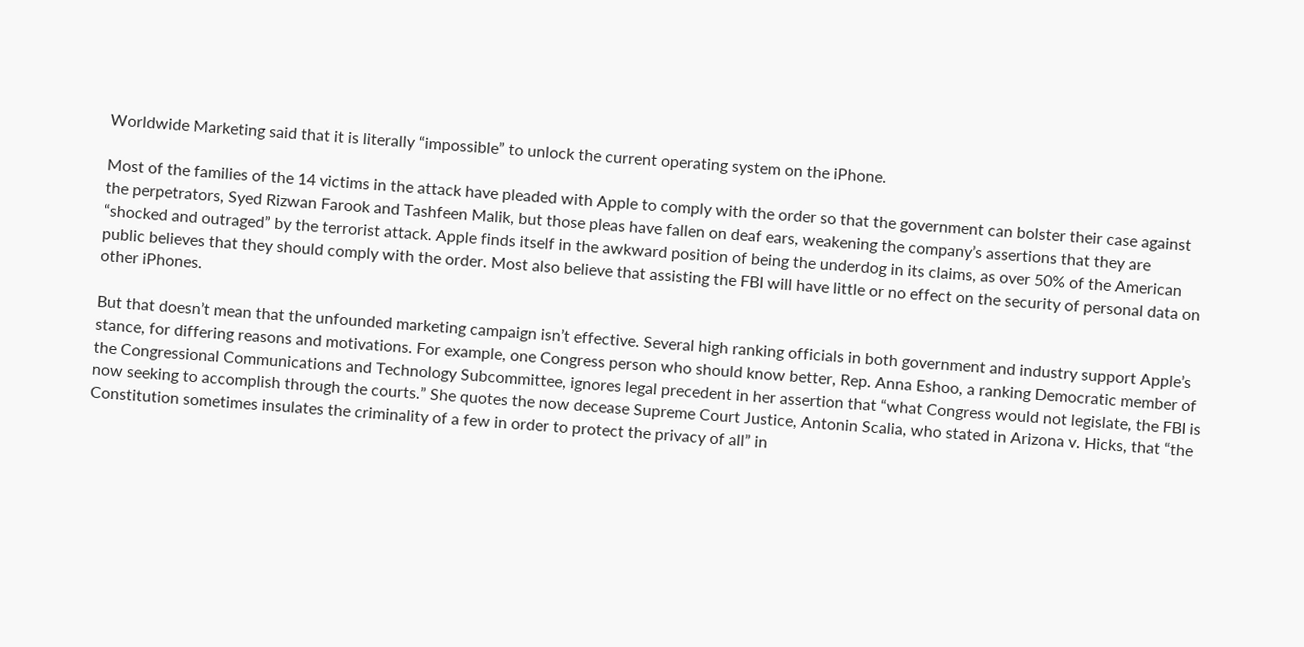Worldwide Marketing said that it is literally “impossible” to unlock the current operating system on the iPhone.

Most of the families of the 14 victims in the attack have pleaded with Apple to comply with the order so that the government can bolster their case against the perpetrators, Syed Rizwan Farook and Tashfeen Malik, but those pleas have fallen on deaf ears, weakening the company’s assertions that they are “shocked and outraged” by the terrorist attack. Apple finds itself in the awkward position of being the underdog in its claims, as over 50% of the American public believes that they should comply with the order. Most also believe that assisting the FBI will have little or no effect on the security of personal data on other iPhones.

But that doesn’t mean that the unfounded marketing campaign isn’t effective. Several high ranking officials in both government and industry support Apple’s stance, for differing reasons and motivations. For example, one Congress person who should know better, Rep. Anna Eshoo, a ranking Democratic member of the Congressional Communications and Technology Subcommittee, ignores legal precedent in her assertion that “what Congress would not legislate, the FBI is now seeking to accomplish through the courts.” She quotes the now decease Supreme Court Justice, Antonin Scalia, who stated in Arizona v. Hicks, that “the Constitution sometimes insulates the criminality of a few in order to protect the privacy of all” in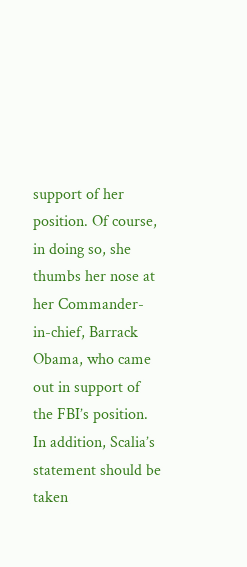support of her position. Of course, in doing so, she thumbs her nose at her Commander-in-chief, Barrack Obama, who came out in support of the FBI’s position. In addition, Scalia’s statement should be taken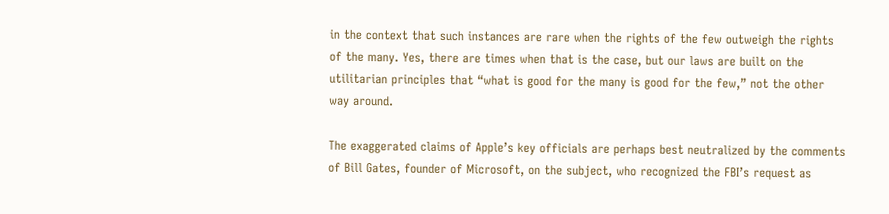in the context that such instances are rare when the rights of the few outweigh the rights of the many. Yes, there are times when that is the case, but our laws are built on the utilitarian principles that “what is good for the many is good for the few,” not the other way around.

The exaggerated claims of Apple’s key officials are perhaps best neutralized by the comments of Bill Gates, founder of Microsoft, on the subject, who recognized the FBI’s request as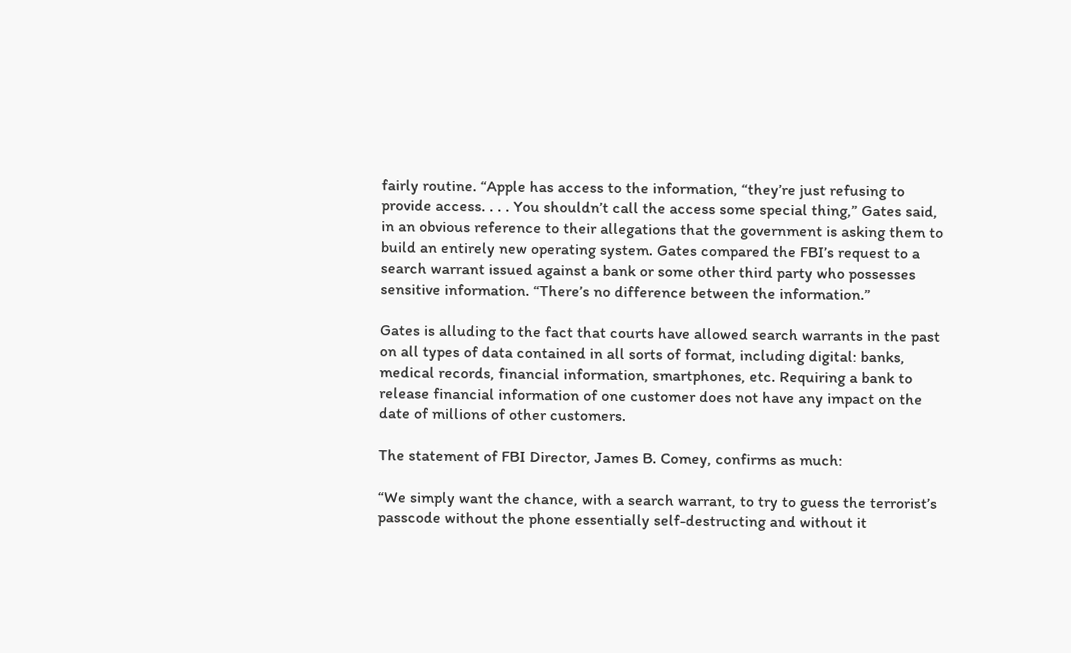fairly routine. “Apple has access to the information, “they’re just refusing to provide access. . . . You shouldn’t call the access some special thing,” Gates said, in an obvious reference to their allegations that the government is asking them to build an entirely new operating system. Gates compared the FBI’s request to a search warrant issued against a bank or some other third party who possesses sensitive information. “There’s no difference between the information.”

Gates is alluding to the fact that courts have allowed search warrants in the past on all types of data contained in all sorts of format, including digital: banks, medical records, financial information, smartphones, etc. Requiring a bank to release financial information of one customer does not have any impact on the date of millions of other customers.

The statement of FBI Director, James B. Comey, confirms as much:

“We simply want the chance, with a search warrant, to try to guess the terrorist’s passcode without the phone essentially self-destructing and without it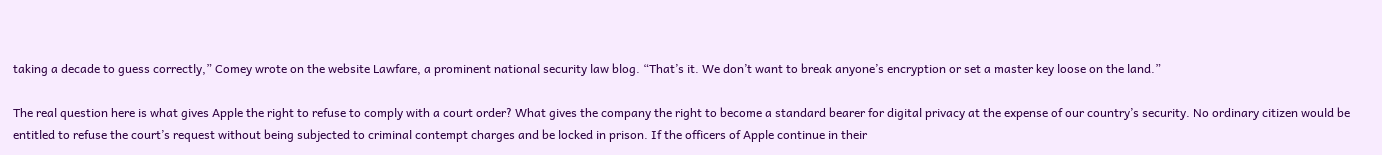taking a decade to guess correctly,” Comey wrote on the website Lawfare, a prominent national security law blog. “That’s it. We don’t want to break anyone’s encryption or set a master key loose on the land.”

The real question here is what gives Apple the right to refuse to comply with a court order? What gives the company the right to become a standard bearer for digital privacy at the expense of our country’s security. No ordinary citizen would be entitled to refuse the court’s request without being subjected to criminal contempt charges and be locked in prison. If the officers of Apple continue in their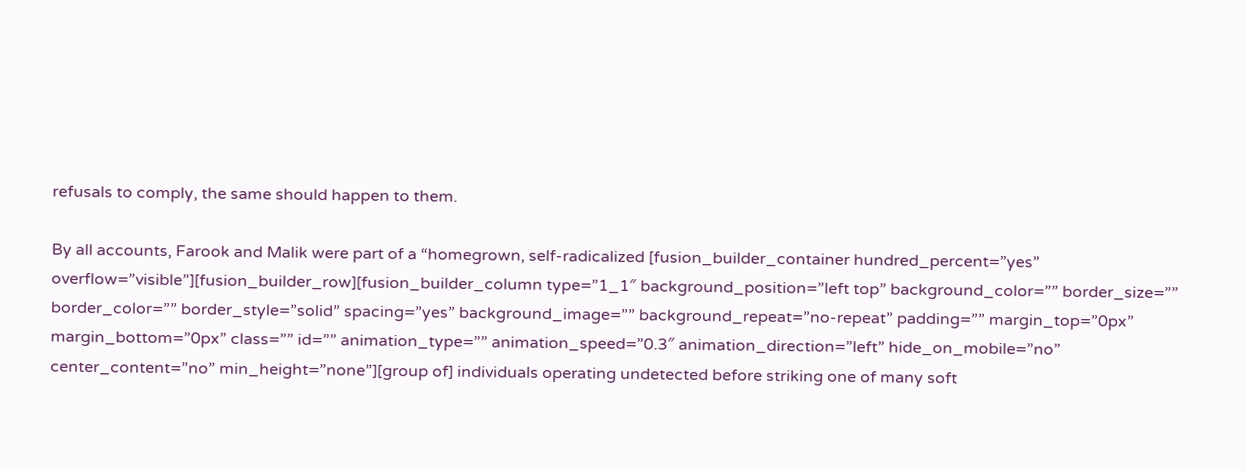refusals to comply, the same should happen to them.

By all accounts, Farook and Malik were part of a “homegrown, self-radicalized [fusion_builder_container hundred_percent=”yes” overflow=”visible”][fusion_builder_row][fusion_builder_column type=”1_1″ background_position=”left top” background_color=”” border_size=”” border_color=”” border_style=”solid” spacing=”yes” background_image=”” background_repeat=”no-repeat” padding=”” margin_top=”0px” margin_bottom=”0px” class=”” id=”” animation_type=”” animation_speed=”0.3″ animation_direction=”left” hide_on_mobile=”no” center_content=”no” min_height=”none”][group of] individuals operating undetected before striking one of many soft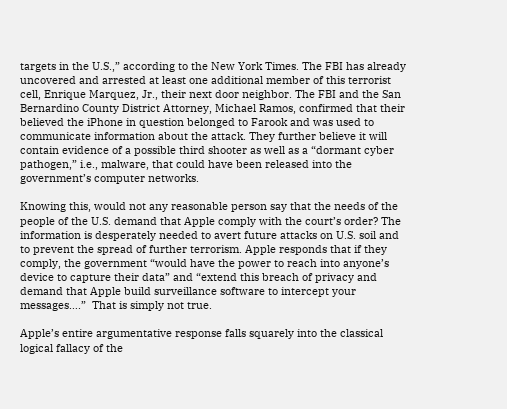targets in the U.S.,” according to the New York Times. The FBI has already uncovered and arrested at least one additional member of this terrorist cell, Enrique Marquez, Jr., their next door neighbor. The FBI and the San Bernardino County District Attorney, Michael Ramos, confirmed that their believed the iPhone in question belonged to Farook and was used to communicate information about the attack. They further believe it will contain evidence of a possible third shooter as well as a “dormant cyber pathogen,” i.e., malware, that could have been released into the government’s computer networks.

Knowing this, would not any reasonable person say that the needs of the people of the U.S. demand that Apple comply with the court’s order? The information is desperately needed to avert future attacks on U.S. soil and to prevent the spread of further terrorism. Apple responds that if they comply, the government “would have the power to reach into anyone’s device to capture their data” and “extend this breach of privacy and demand that Apple build surveillance software to intercept your messages….”  That is simply not true.

Apple’s entire argumentative response falls squarely into the classical logical fallacy of the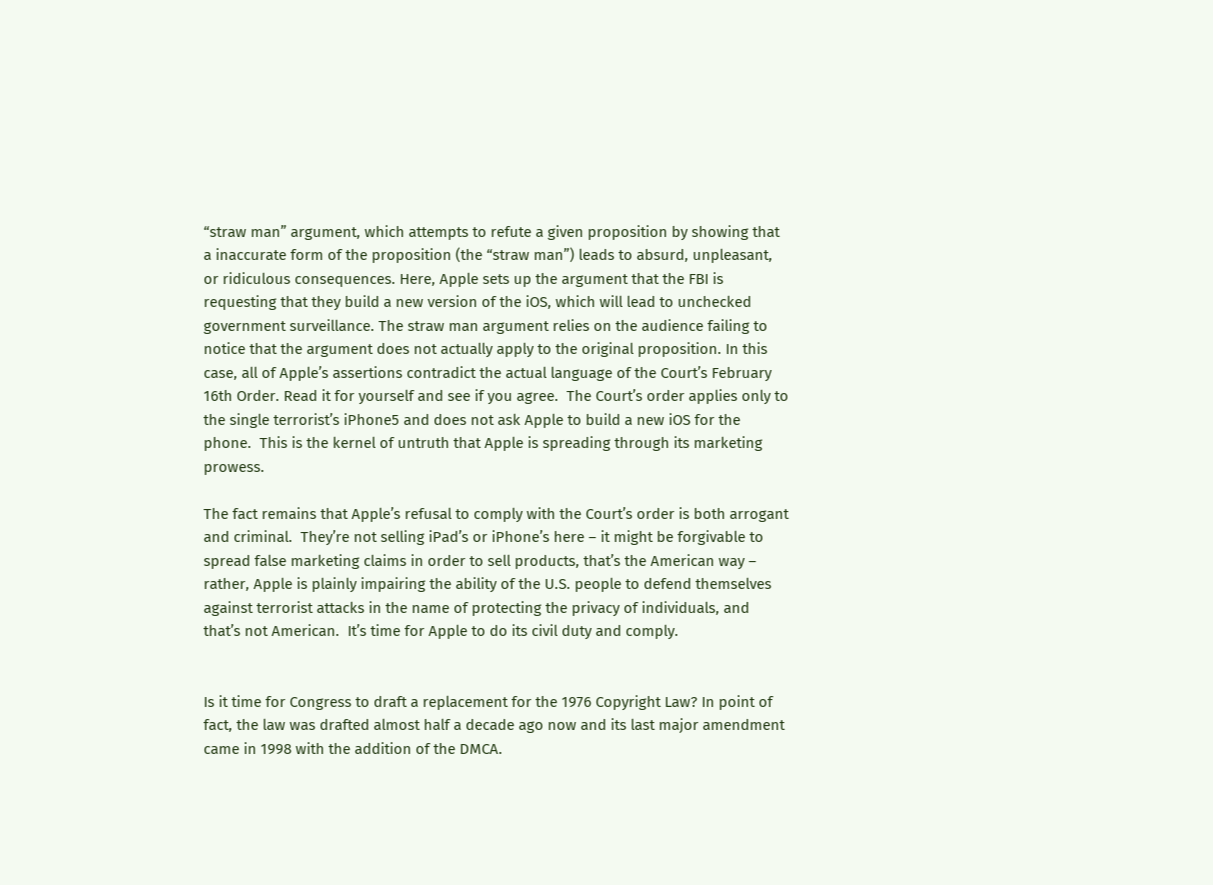“straw man” argument, which attempts to refute a given proposition by showing that a inaccurate form of the proposition (the “straw man”) leads to absurd, unpleasant, or ridiculous consequences. Here, Apple sets up the argument that the FBI is requesting that they build a new version of the iOS, which will lead to unchecked government surveillance. The straw man argument relies on the audience failing to notice that the argument does not actually apply to the original proposition. In this case, all of Apple’s assertions contradict the actual language of the Court’s February 16th Order. Read it for yourself and see if you agree.  The Court’s order applies only to the single terrorist’s iPhone5 and does not ask Apple to build a new iOS for the phone.  This is the kernel of untruth that Apple is spreading through its marketing prowess.

The fact remains that Apple’s refusal to comply with the Court’s order is both arrogant and criminal.  They’re not selling iPad’s or iPhone’s here – it might be forgivable to spread false marketing claims in order to sell products, that’s the American way – rather, Apple is plainly impairing the ability of the U.S. people to defend themselves against terrorist attacks in the name of protecting the privacy of individuals, and that’s not American.  It’s time for Apple to do its civil duty and comply.


Is it time for Congress to draft a replacement for the 1976 Copyright Law? In point of fact, the law was drafted almost half a decade ago now and its last major amendment came in 1998 with the addition of the DMCA.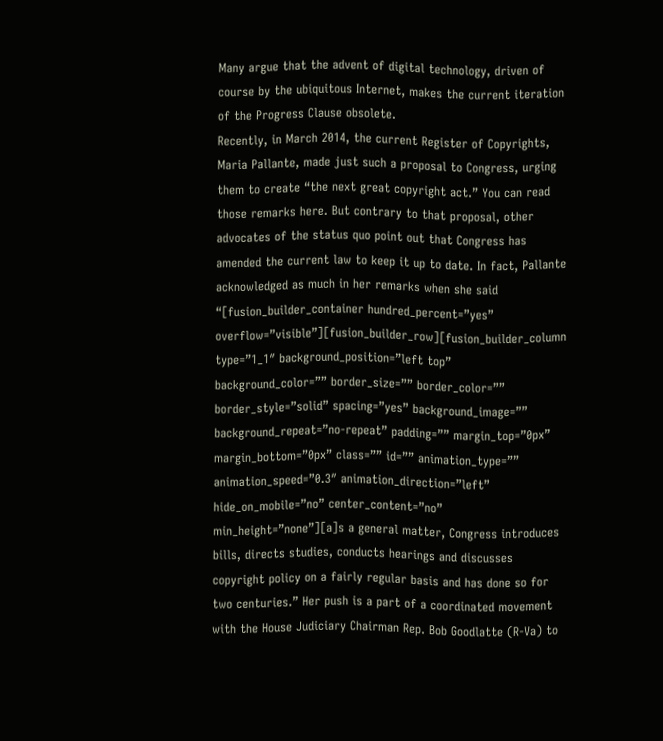Many argue that the advent of digital technology, driven of course by the ubiquitous Internet, makes the current iteration of the Progress Clause obsolete.
Recently, in March 2014, the current Register of Copyrights, Maria Pallante, made just such a proposal to Congress, urging them to create “the next great copyright act.” You can read those remarks here. But contrary to that proposal, other advocates of the status quo point out that Congress has amended the current law to keep it up to date. In fact, Pallante acknowledged as much in her remarks when she said “[fusion_builder_container hundred_percent=”yes” overflow=”visible”][fusion_builder_row][fusion_builder_column type=”1_1″ background_position=”left top” background_color=”” border_size=”” border_color=”” border_style=”solid” spacing=”yes” background_image=”” background_repeat=”no-repeat” padding=”” margin_top=”0px” margin_bottom=”0px” class=”” id=”” animation_type=”” animation_speed=”0.3″ animation_direction=”left” hide_on_mobile=”no” center_content=”no” min_height=”none”][a]s a general matter, Congress introduces bills, directs studies, conducts hearings and discusses copyright policy on a fairly regular basis and has done so for two centuries.” Her push is a part of a coordinated movement with the House Judiciary Chairman Rep. Bob Goodlatte (R-Va) to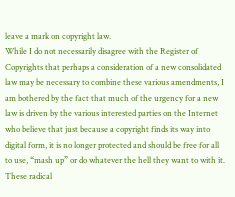leave a mark on copyright law.
While I do not necessarily disagree with the Register of Copyrights that perhaps a consideration of a new consolidated law may be necessary to combine these various amendments, I am bothered by the fact that much of the urgency for a new law is driven by the various interested parties on the Internet who believe that just because a copyright finds its way into digital form, it is no longer protected and should be free for all to use, “mash up” or do whatever the hell they want to with it. These radical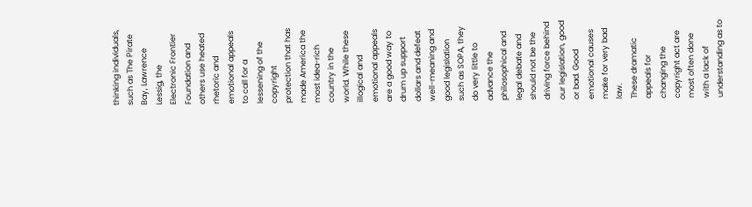thinking individuals, such as The Pirate Bay, Lawrence Lessig, the Electronic Frontier Foundation and others use heated rhetoric and emotional appeals to call for a lessening of the copyright protection that has made America the most idea-rich country in the world. While these illogical and emotional appeals are a good way to drum up support dollars and defeat well-meaning and good legislation such as SOPA, they do very little to advance the philosophical and legal debate and should not be the driving force behind our legislation, good or bad. Good emotional causes make for very bad law.
These dramatic appeals for changing the copyright act are most often done with a lack of understanding as to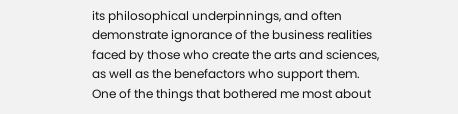its philosophical underpinnings, and often demonstrate ignorance of the business realities faced by those who create the arts and sciences, as well as the benefactors who support them.
One of the things that bothered me most about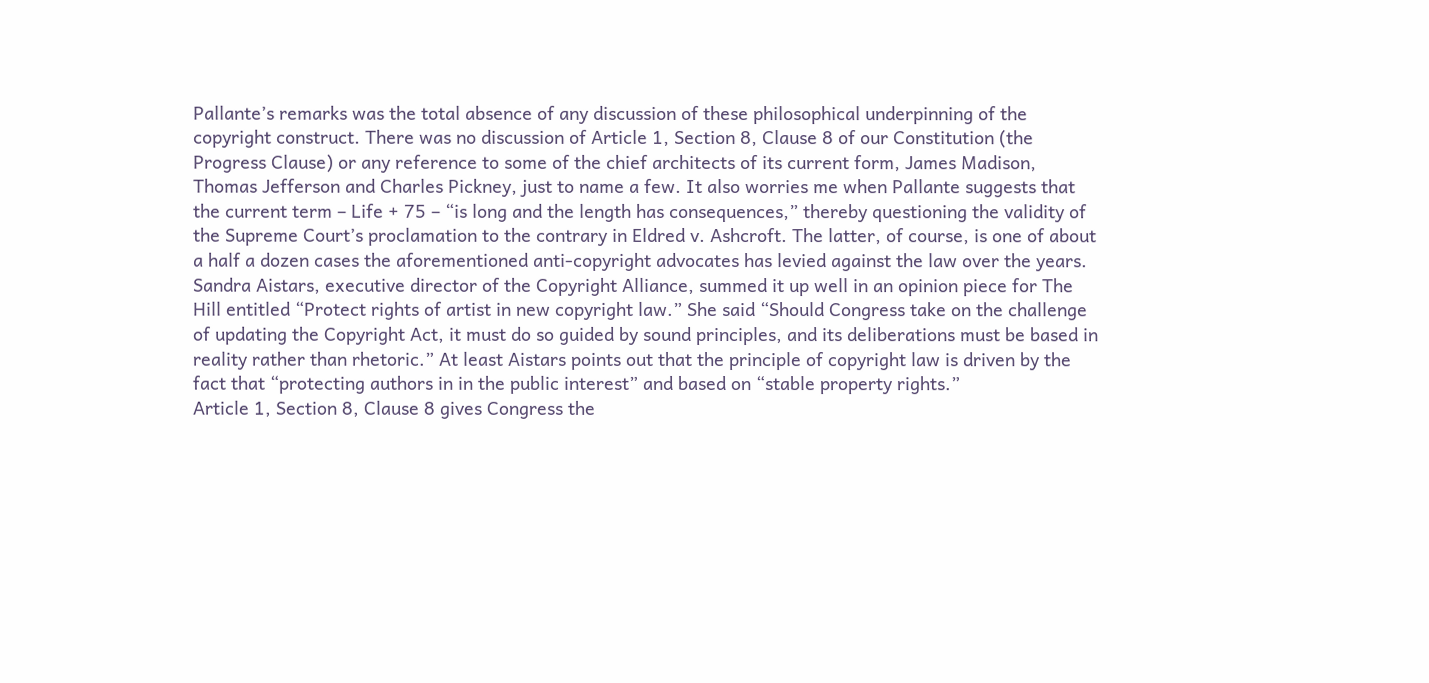Pallante’s remarks was the total absence of any discussion of these philosophical underpinning of the copyright construct. There was no discussion of Article 1, Section 8, Clause 8 of our Constitution (the Progress Clause) or any reference to some of the chief architects of its current form, James Madison, Thomas Jefferson and Charles Pickney, just to name a few. It also worries me when Pallante suggests that the current term – Life + 75 – “is long and the length has consequences,” thereby questioning the validity of the Supreme Court’s proclamation to the contrary in Eldred v. Ashcroft. The latter, of course, is one of about a half a dozen cases the aforementioned anti-copyright advocates has levied against the law over the years.
Sandra Aistars, executive director of the Copyright Alliance, summed it up well in an opinion piece for The Hill entitled “Protect rights of artist in new copyright law.” She said “Should Congress take on the challenge of updating the Copyright Act, it must do so guided by sound principles, and its deliberations must be based in reality rather than rhetoric.” At least Aistars points out that the principle of copyright law is driven by the fact that “protecting authors in in the public interest” and based on “stable property rights.”
Article 1, Section 8, Clause 8 gives Congress the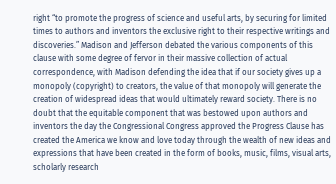right “to promote the progress of science and useful arts, by securing for limited times to authors and inventors the exclusive right to their respective writings and discoveries.” Madison and Jefferson debated the various components of this clause with some degree of fervor in their massive collection of actual correspondence, with Madison defending the idea that if our society gives up a monopoly (copyright) to creators, the value of that monopoly will generate the creation of widespread ideas that would ultimately reward society. There is no doubt that the equitable component that was bestowed upon authors and inventors the day the Congressional Congress approved the Progress Clause has created the America we know and love today through the wealth of new ideas and expressions that have been created in the form of books, music, films, visual arts, scholarly research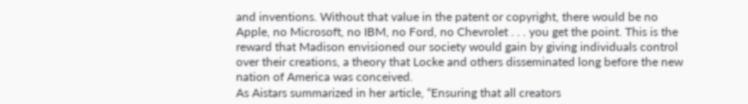and inventions. Without that value in the patent or copyright, there would be no Apple, no Microsoft, no IBM, no Ford, no Chevrolet . . . you get the point. This is the reward that Madison envisioned our society would gain by giving individuals control over their creations, a theory that Locke and others disseminated long before the new nation of America was conceived.
As Aistars summarized in her article, “Ensuring that all creators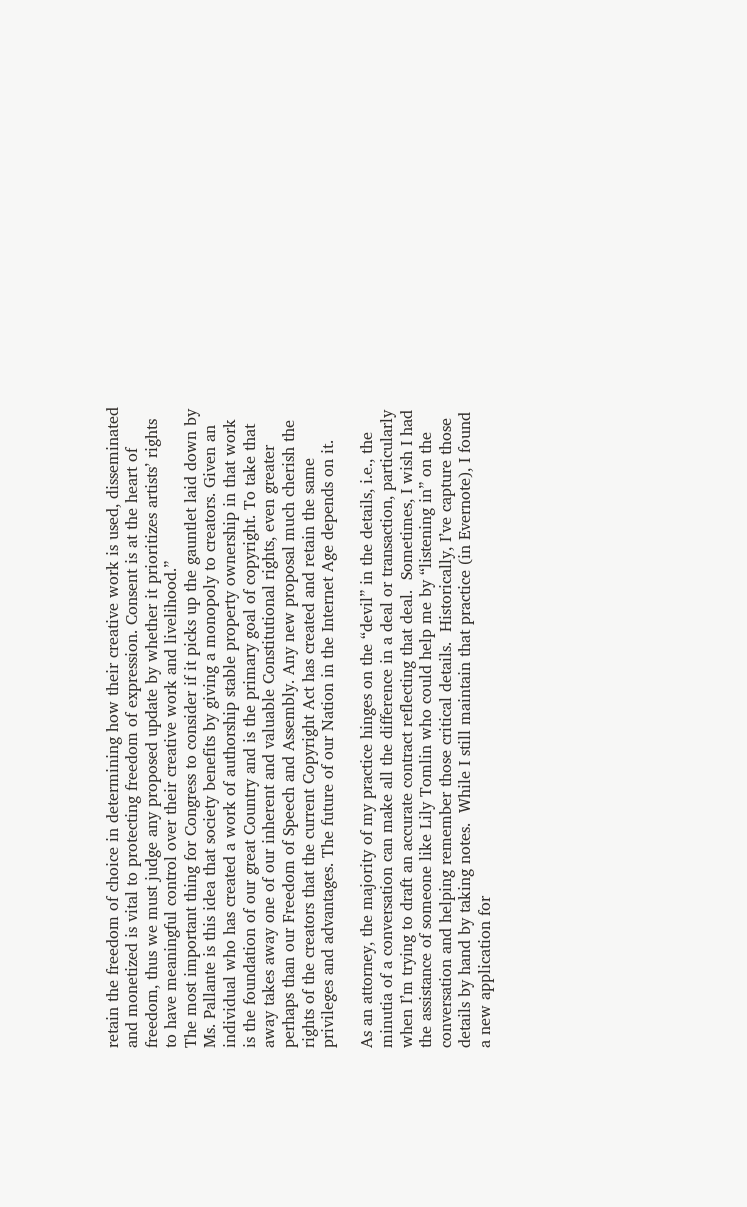retain the freedom of choice in determining how their creative work is used, disseminated and monetized is vital to protecting freedom of expression. Consent is at the heart of freedom, thus we must judge any proposed update by whether it prioritizes artists’ rights to have meaningful control over their creative work and livelihood.”
The most important thing for Congress to consider if it picks up the gauntlet laid down by Ms. Pallante is this idea that society benefits by giving a monopoly to creators. Given an individual who has created a work of authorship stable property ownership in that work is the foundation of our great Country and is the primary goal of copyright. To take that away takes away one of our inherent and valuable Constitutional rights, even greater perhaps than our Freedom of Speech and Assembly. Any new proposal much cherish the rights of the creators that the current Copyright Act has created and retain the same privileges and advantages. The future of our Nation in the Internet Age depends on it.

As an attorney, the majority of my practice hinges on the “devil” in the details, i.e., the minutia of a conversation can make all the difference in a deal or transaction, particularly when I’m trying to draft an accurate contract reflecting that deal.  Sometimes, I wish I had the assistance of someone like Lily Tomlin who could help me by “listening in” on the conversation and helping remember those critical details.  Historically, I’ve capture those details by hand by taking notes.  While I still maintain that practice (in Evernote), I found a new application for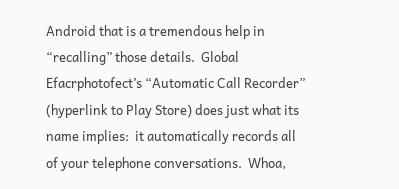Android that is a tremendous help in “recalling” those details.  Global Efacrphotofect’s “Automatic Call Recorder” (hyperlink to Play Store) does just what its name implies:  it automatically records all of your telephone conversations.  Whoa,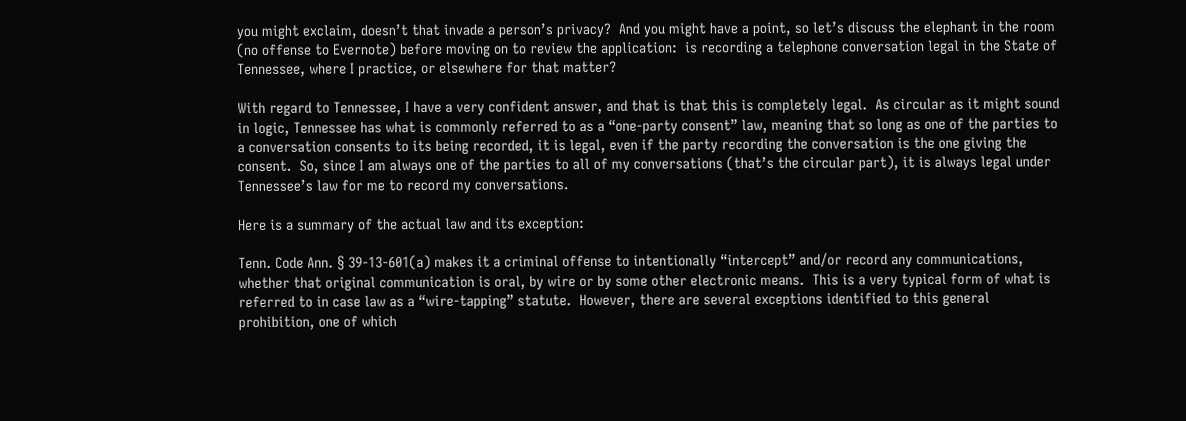you might exclaim, doesn’t that invade a person’s privacy?  And you might have a point, so let’s discuss the elephant in the room (no offense to Evernote) before moving on to review the application:  is recording a telephone conversation legal in the State of Tennessee, where I practice, or elsewhere for that matter?

With regard to Tennessee, I have a very confident answer, and that is that this is completely legal.  As circular as it might sound in logic, Tennessee has what is commonly referred to as a “one-party consent” law, meaning that so long as one of the parties to a conversation consents to its being recorded, it is legal, even if the party recording the conversation is the one giving the consent.  So, since I am always one of the parties to all of my conversations (that’s the circular part), it is always legal under Tennessee’s law for me to record my conversations.

Here is a summary of the actual law and its exception:

Tenn. Code Ann. § 39-13-601(a) makes it a criminal offense to intentionally “intercept” and/or record any communications, whether that original communication is oral, by wire or by some other electronic means.  This is a very typical form of what is referred to in case law as a “wire-tapping” statute.  However, there are several exceptions identified to this general prohibition, one of which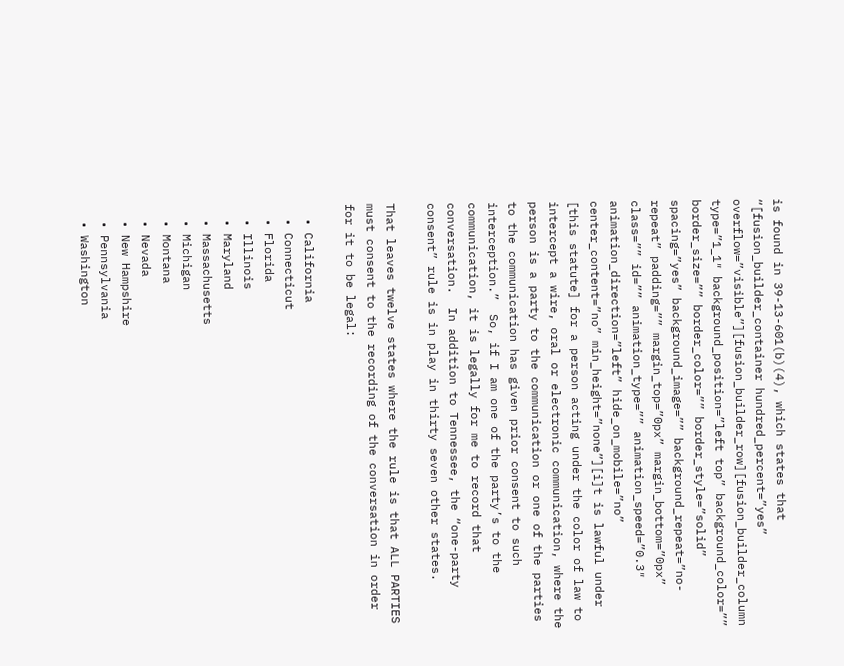is found in 39-13-601(b)(4), which states that “[fusion_builder_container hundred_percent=”yes” overflow=”visible”][fusion_builder_row][fusion_builder_column type=”1_1″ background_position=”left top” background_color=”” border_size=”” border_color=”” border_style=”solid” spacing=”yes” background_image=”” background_repeat=”no-repeat” padding=”” margin_top=”0px” margin_bottom=”0px” class=”” id=”” animation_type=”” animation_speed=”0.3″ animation_direction=”left” hide_on_mobile=”no” center_content=”no” min_height=”none”][i]t is lawful under [this statute] for a person acting under the color of law to intercept a wire, oral or electronic communication, where the person is a party to the communication or one of the parties to the communication has given prior consent to such interception.”  So, if I am one of the party’s to the communication, it is legally for me to record that conversation.  In addition to Tennessee, the “one-party consent” rule is in play in thirty seven other states.

That leaves twelve states where the rule is that ALL PARTIES must consent to the recording of the conversation in order for it to be legal:

  • California
  • Connecticut
  • Florida
  • Illinois
  • Maryland
  • Massachusetts
  • Michigan
  • Montana
  • Nevada
  • New Hampshire
  • Pennsylvania
  • Washington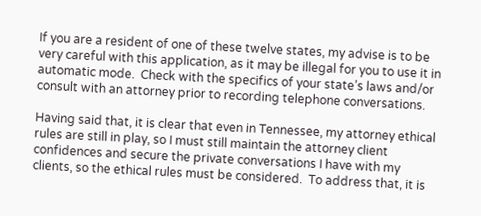If you are a resident of one of these twelve states, my advise is to be very careful with this application, as it may be illegal for you to use it in automatic mode.  Check with the specifics of your state’s laws and/or consult with an attorney prior to recording telephone conversations.

Having said that, it is clear that even in Tennessee, my attorney ethical rules are still in play, so I must still maintain the attorney client confidences and secure the private conversations I have with my clients, so the ethical rules must be considered.  To address that, it is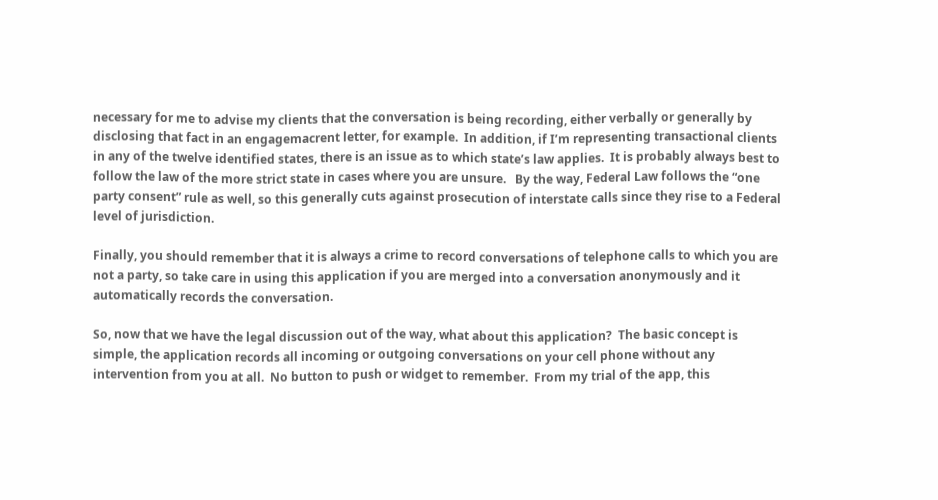necessary for me to advise my clients that the conversation is being recording, either verbally or generally by disclosing that fact in an engagemacrent letter, for example.  In addition, if I’m representing transactional clients in any of the twelve identified states, there is an issue as to which state’s law applies.  It is probably always best to follow the law of the more strict state in cases where you are unsure.   By the way, Federal Law follows the “one party consent” rule as well, so this generally cuts against prosecution of interstate calls since they rise to a Federal level of jurisdiction.

Finally, you should remember that it is always a crime to record conversations of telephone calls to which you are not a party, so take care in using this application if you are merged into a conversation anonymously and it automatically records the conversation.

So, now that we have the legal discussion out of the way, what about this application?  The basic concept is simple, the application records all incoming or outgoing conversations on your cell phone without any intervention from you at all.  No button to push or widget to remember.  From my trial of the app, this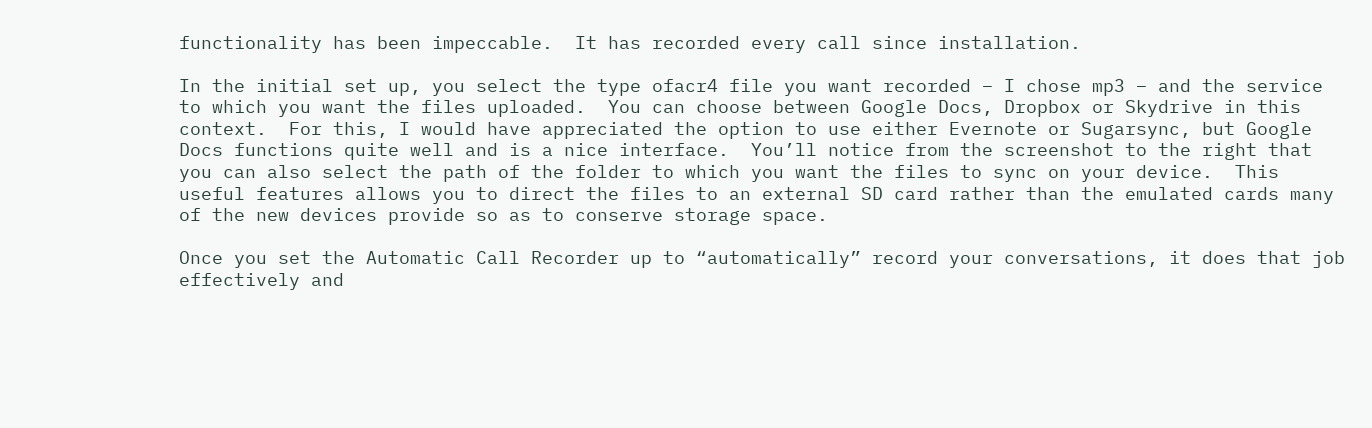functionality has been impeccable.  It has recorded every call since installation.

In the initial set up, you select the type ofacr4 file you want recorded – I chose mp3 – and the service to which you want the files uploaded.  You can choose between Google Docs, Dropbox or Skydrive in this context.  For this, I would have appreciated the option to use either Evernote or Sugarsync, but Google Docs functions quite well and is a nice interface.  You’ll notice from the screenshot to the right that you can also select the path of the folder to which you want the files to sync on your device.  This useful features allows you to direct the files to an external SD card rather than the emulated cards many of the new devices provide so as to conserve storage space.

Once you set the Automatic Call Recorder up to “automatically” record your conversations, it does that job effectively and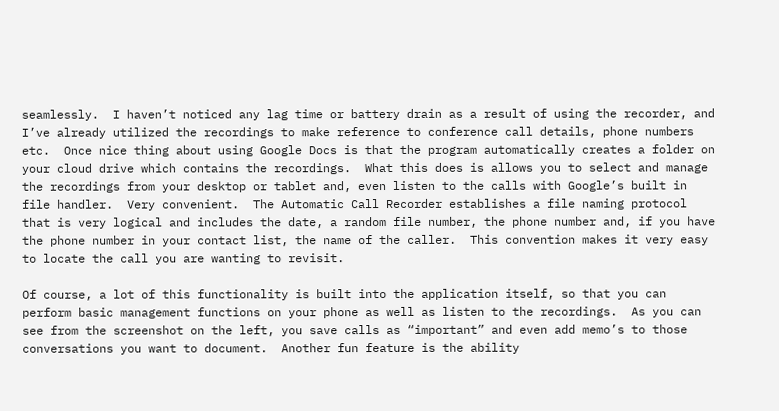seamlessly.  I haven’t noticed any lag time or battery drain as a result of using the recorder, and I’ve already utilized the recordings to make reference to conference call details, phone numbers etc.  Once nice thing about using Google Docs is that the program automatically creates a folder on your cloud drive which contains the recordings.  What this does is allows you to select and manage the recordings from your desktop or tablet and, even listen to the calls with Google’s built in file handler.  Very convenient.  The Automatic Call Recorder establishes a file naming protocol that is very logical and includes the date, a random file number, the phone number and, if you have the phone number in your contact list, the name of the caller.  This convention makes it very easy to locate the call you are wanting to revisit.

Of course, a lot of this functionality is built into the application itself, so that you can perform basic management functions on your phone as well as listen to the recordings.  As you can see from the screenshot on the left, you save calls as “important” and even add memo’s to those conversations you want to document.  Another fun feature is the ability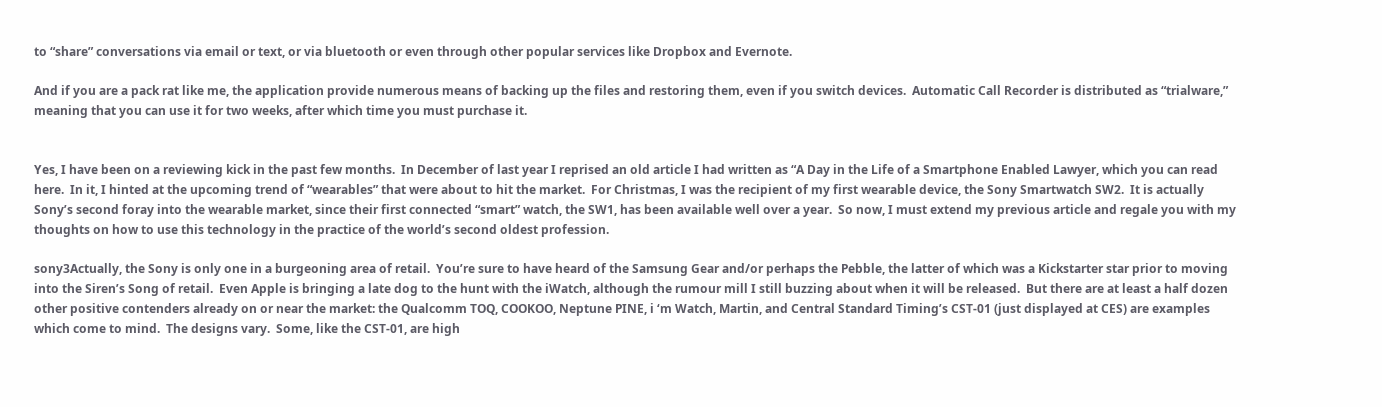to “share” conversations via email or text, or via bluetooth or even through other popular services like Dropbox and Evernote.

And if you are a pack rat like me, the application provide numerous means of backing up the files and restoring them, even if you switch devices.  Automatic Call Recorder is distributed as “trialware,” meaning that you can use it for two weeks, after which time you must purchase it.


Yes, I have been on a reviewing kick in the past few months.  In December of last year I reprised an old article I had written as “A Day in the Life of a Smartphone Enabled Lawyer, which you can read here.  In it, I hinted at the upcoming trend of “wearables” that were about to hit the market.  For Christmas, I was the recipient of my first wearable device, the Sony Smartwatch SW2.  It is actually Sony’s second foray into the wearable market, since their first connected “smart” watch, the SW1, has been available well over a year.  So now, I must extend my previous article and regale you with my thoughts on how to use this technology in the practice of the world’s second oldest profession.

sony3Actually, the Sony is only one in a burgeoning area of retail.  You’re sure to have heard of the Samsung Gear and/or perhaps the Pebble, the latter of which was a Kickstarter star prior to moving into the Siren’s Song of retail.  Even Apple is bringing a late dog to the hunt with the iWatch, although the rumour mill I still buzzing about when it will be released.  But there are at least a half dozen other positive contenders already on or near the market: the Qualcomm TOQ, COOKOO, Neptune PINE, i ‘m Watch, Martin, and Central Standard Timing’s CST-01 (just displayed at CES) are examples which come to mind.  The designs vary.  Some, like the CST-01, are high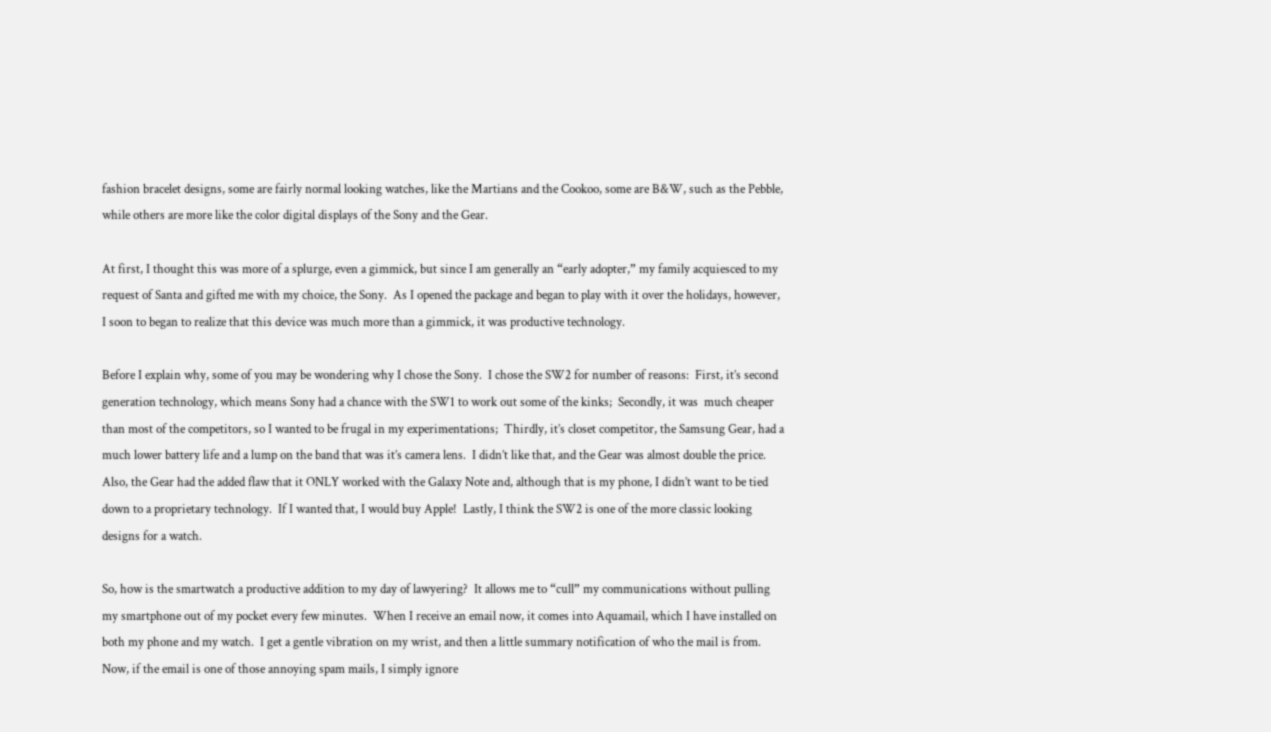fashion bracelet designs, some are fairly normal looking watches, like the Martians and the Cookoo, some are B&W, such as the Pebble, while others are more like the color digital displays of the Sony and the Gear.

At first, I thought this was more of a splurge, even a gimmick, but since I am generally an “early adopter,” my family acquiesced to my request of Santa and gifted me with my choice, the Sony.  As I opened the package and began to play with it over the holidays, however, I soon to began to realize that this device was much more than a gimmick, it was productive technology.

Before I explain why, some of you may be wondering why I chose the Sony.  I chose the SW2 for number of reasons:  First, it’s second generation technology, which means Sony had a chance with the SW1 to work out some of the kinks;  Secondly, it was  much cheaper than most of the competitors, so I wanted to be frugal in my experimentations;  Thirdly, it’s closet competitor, the Samsung Gear, had a much lower battery life and a lump on the band that was it’s camera lens.  I didn’t like that, and the Gear was almost double the price.  Also, the Gear had the added flaw that it ONLY worked with the Galaxy Note and, although that is my phone, I didn’t want to be tied down to a proprietary technology.  If I wanted that, I would buy Apple!  Lastly, I think the SW2 is one of the more classic looking designs for a watch.

So, how is the smartwatch a productive addition to my day of lawyering?  It allows me to “cull” my communications without pulling my smartphone out of my pocket every few minutes.  When I receive an email now, it comes into Aquamail, which I have installed on both my phone and my watch.  I get a gentle vibration on my wrist, and then a little summary notification of who the mail is from.  Now, if the email is one of those annoying spam mails, I simply ignore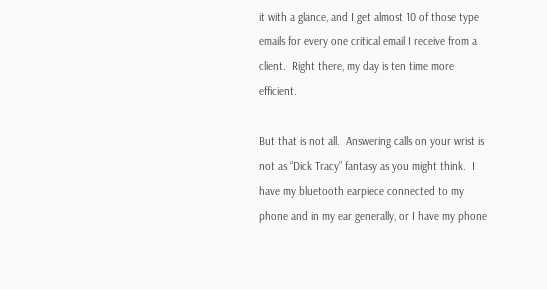it with a glance, and I get almost 10 of those type emails for every one critical email I receive from a client.  Right there, my day is ten time more efficient.

But that is not all.  Answering calls on your wrist is not as “Dick Tracy” fantasy as you might think.  I have my bluetooth earpiece connected to my phone and in my ear generally, or I have my phone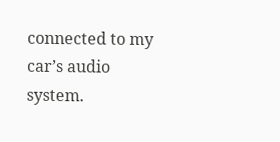connected to my car’s audio system.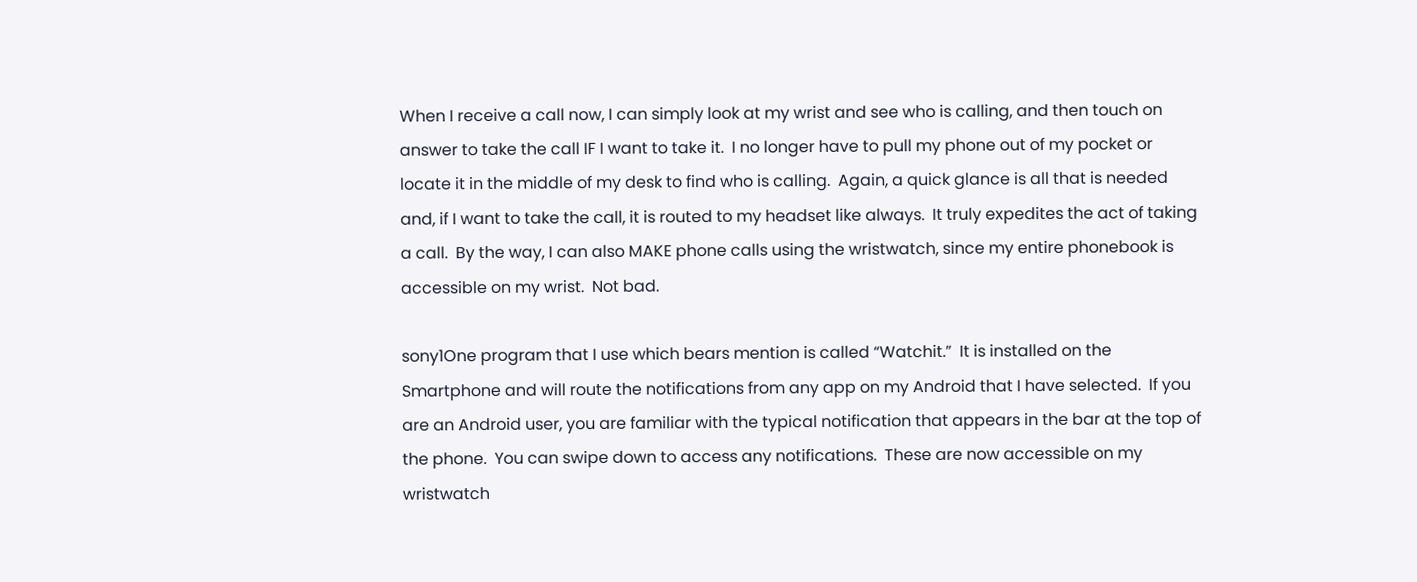When I receive a call now, I can simply look at my wrist and see who is calling, and then touch on answer to take the call IF I want to take it.  I no longer have to pull my phone out of my pocket or locate it in the middle of my desk to find who is calling.  Again, a quick glance is all that is needed and, if I want to take the call, it is routed to my headset like always.  It truly expedites the act of taking a call.  By the way, I can also MAKE phone calls using the wristwatch, since my entire phonebook is accessible on my wrist.  Not bad.

sony1One program that I use which bears mention is called “Watchit.”  It is installed on the Smartphone and will route the notifications from any app on my Android that I have selected.  If you are an Android user, you are familiar with the typical notification that appears in the bar at the top of the phone.  You can swipe down to access any notifications.  These are now accessible on my wristwatch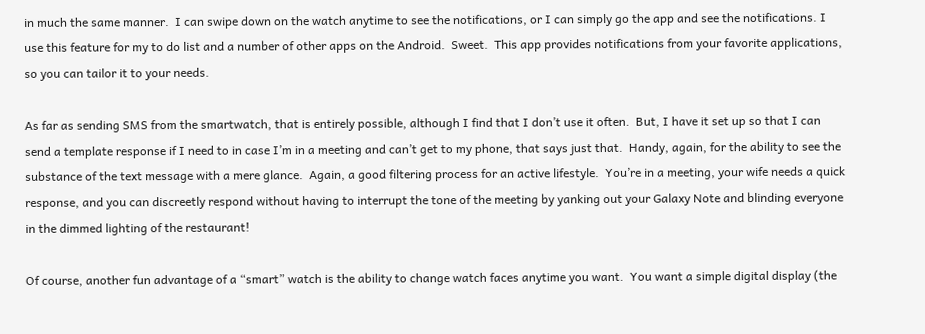in much the same manner.  I can swipe down on the watch anytime to see the notifications, or I can simply go the app and see the notifications. I use this feature for my to do list and a number of other apps on the Android.  Sweet.  This app provides notifications from your favorite applications, so you can tailor it to your needs.

As far as sending SMS from the smartwatch, that is entirely possible, although I find that I don’t use it often.  But, I have it set up so that I can send a template response if I need to in case I’m in a meeting and can’t get to my phone, that says just that.  Handy, again, for the ability to see the substance of the text message with a mere glance.  Again, a good filtering process for an active lifestyle.  You’re in a meeting, your wife needs a quick response, and you can discreetly respond without having to interrupt the tone of the meeting by yanking out your Galaxy Note and blinding everyone in the dimmed lighting of the restaurant!

Of course, another fun advantage of a “smart” watch is the ability to change watch faces anytime you want.  You want a simple digital display (the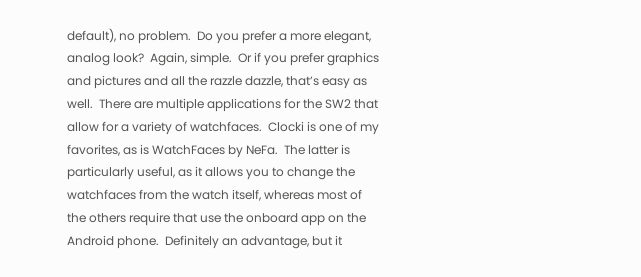default), no problem.  Do you prefer a more elegant, analog look?  Again, simple.  Or if you prefer graphics and pictures and all the razzle dazzle, that’s easy as well.  There are multiple applications for the SW2 that allow for a variety of watchfaces.  Clocki is one of my favorites, as is WatchFaces by NeFa.  The latter is particularly useful, as it allows you to change the watchfaces from the watch itself, whereas most of the others require that use the onboard app on the Android phone.  Definitely an advantage, but it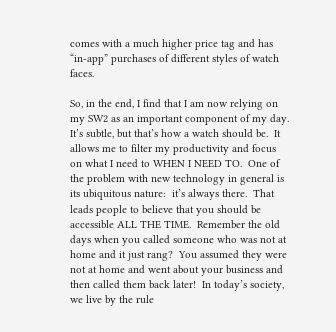comes with a much higher price tag and has “in-app” purchases of different styles of watch faces.

So, in the end, I find that I am now relying on my SW2 as an important component of my day.  It’s subtle, but that’s how a watch should be.  It allows me to filter my productivity and focus on what I need to WHEN I NEED TO.  One of the problem with new technology in general is its ubiquitous nature:  it’s always there.  That leads people to believe that you should be accessible ALL THE TIME.  Remember the old days when you called someone who was not at home and it just rang?  You assumed they were not at home and went about your business and then called them back later!  In today’s society, we live by the rule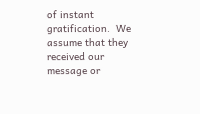of instant gratification.  We assume that they received our message or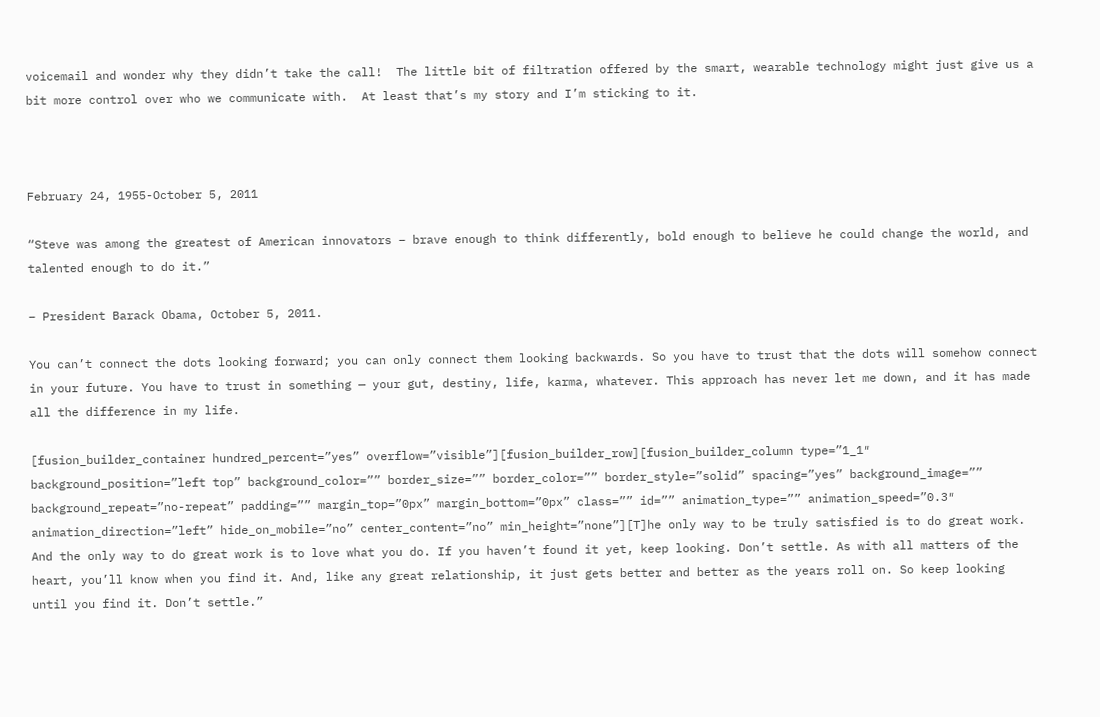voicemail and wonder why they didn’t take the call!  The little bit of filtration offered by the smart, wearable technology might just give us a bit more control over who we communicate with.  At least that’s my story and I’m sticking to it.



February 24, 1955-October 5, 2011

“Steve was among the greatest of American innovators – brave enough to think differently, bold enough to believe he could change the world, and talented enough to do it.”

– President Barack Obama, October 5, 2011.

You can’t connect the dots looking forward; you can only connect them looking backwards. So you have to trust that the dots will somehow connect in your future. You have to trust in something — your gut, destiny, life, karma, whatever. This approach has never let me down, and it has made all the difference in my life.

[fusion_builder_container hundred_percent=”yes” overflow=”visible”][fusion_builder_row][fusion_builder_column type=”1_1″ background_position=”left top” background_color=”” border_size=”” border_color=”” border_style=”solid” spacing=”yes” background_image=”” background_repeat=”no-repeat” padding=”” margin_top=”0px” margin_bottom=”0px” class=”” id=”” animation_type=”” animation_speed=”0.3″ animation_direction=”left” hide_on_mobile=”no” center_content=”no” min_height=”none”][T]he only way to be truly satisfied is to do great work.  And the only way to do great work is to love what you do. If you haven’t found it yet, keep looking. Don’t settle. As with all matters of the heart, you’ll know when you find it. And, like any great relationship, it just gets better and better as the years roll on. So keep looking until you find it. Don’t settle.”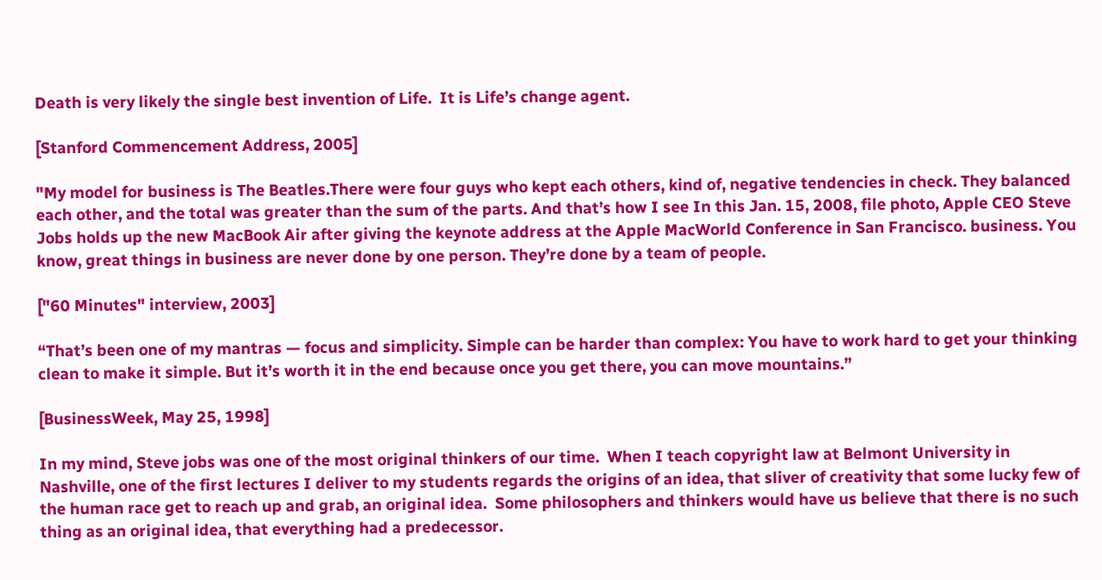Death is very likely the single best invention of Life.  It is Life’s change agent.

[Stanford Commencement Address, 2005]

"My model for business is The Beatles.There were four guys who kept each others, kind of, negative tendencies in check. They balanced each other, and the total was greater than the sum of the parts. And that’s how I see In this Jan. 15, 2008, file photo, Apple CEO Steve Jobs holds up the new MacBook Air after giving the keynote address at the Apple MacWorld Conference in San Francisco. business. You know, great things in business are never done by one person. They’re done by a team of people.

["60 Minutes" interview, 2003]

“That’s been one of my mantras — focus and simplicity. Simple can be harder than complex: You have to work hard to get your thinking clean to make it simple. But it’s worth it in the end because once you get there, you can move mountains.”

[BusinessWeek, May 25, 1998]

In my mind, Steve jobs was one of the most original thinkers of our time.  When I teach copyright law at Belmont University in Nashville, one of the first lectures I deliver to my students regards the origins of an idea, that sliver of creativity that some lucky few of the human race get to reach up and grab, an original idea.  Some philosophers and thinkers would have us believe that there is no such thing as an original idea, that everything had a predecessor.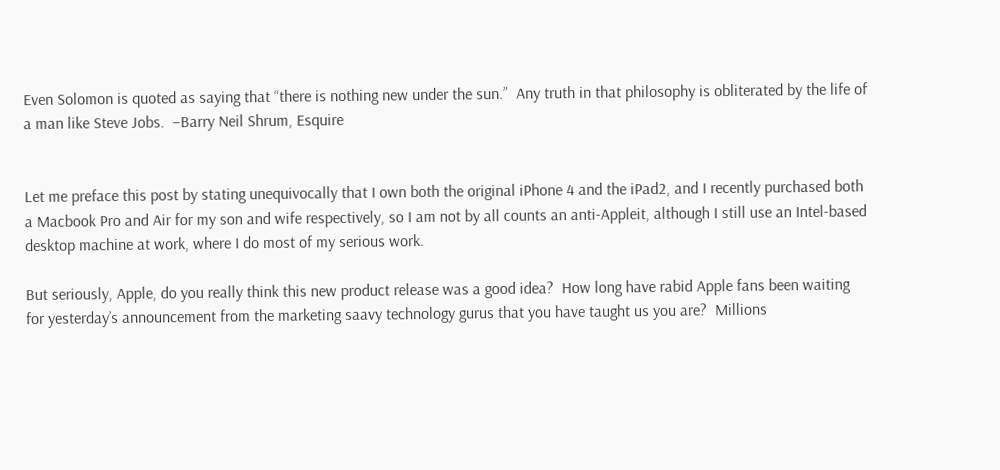Even Solomon is quoted as saying that “there is nothing new under the sun.”  Any truth in that philosophy is obliterated by the life of a man like Steve Jobs.  –Barry Neil Shrum, Esquire


Let me preface this post by stating unequivocally that I own both the original iPhone 4 and the iPad2, and I recently purchased both a Macbook Pro and Air for my son and wife respectively, so I am not by all counts an anti-Appleit, although I still use an Intel-based desktop machine at work, where I do most of my serious work.

But seriously, Apple, do you really think this new product release was a good idea?  How long have rabid Apple fans been waiting for yesterday’s announcement from the marketing saavy technology gurus that you have taught us you are?  Millions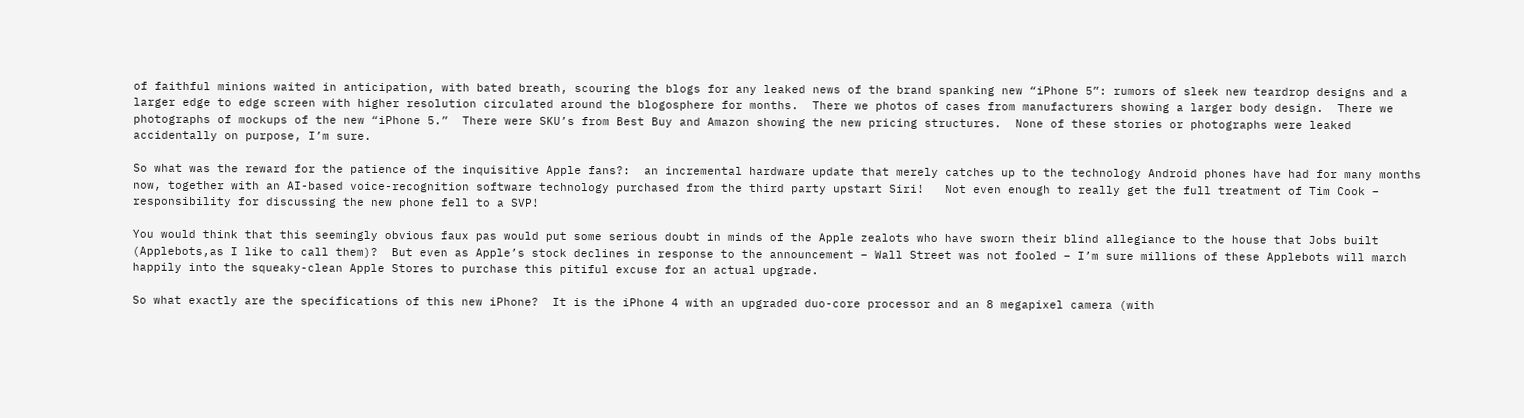of faithful minions waited in anticipation, with bated breath, scouring the blogs for any leaked news of the brand spanking new “iPhone 5”: rumors of sleek new teardrop designs and a larger edge to edge screen with higher resolution circulated around the blogosphere for months.  There we photos of cases from manufacturers showing a larger body design.  There we photographs of mockups of the new “iPhone 5.”  There were SKU’s from Best Buy and Amazon showing the new pricing structures.  None of these stories or photographs were leaked accidentally on purpose, I’m sure.

So what was the reward for the patience of the inquisitive Apple fans?:  an incremental hardware update that merely catches up to the technology Android phones have had for many months now, together with an AI-based voice-recognition software technology purchased from the third party upstart Siri!   Not even enough to really get the full treatment of Tim Cook – responsibility for discussing the new phone fell to a SVP!

You would think that this seemingly obvious faux pas would put some serious doubt in minds of the Apple zealots who have sworn their blind allegiance to the house that Jobs built (Applebots,as I like to call them)?  But even as Apple’s stock declines in response to the announcement – Wall Street was not fooled – I’m sure millions of these Applebots will march happily into the squeaky-clean Apple Stores to purchase this pitiful excuse for an actual upgrade.

So what exactly are the specifications of this new iPhone?  It is the iPhone 4 with an upgraded duo-core processor and an 8 megapixel camera (with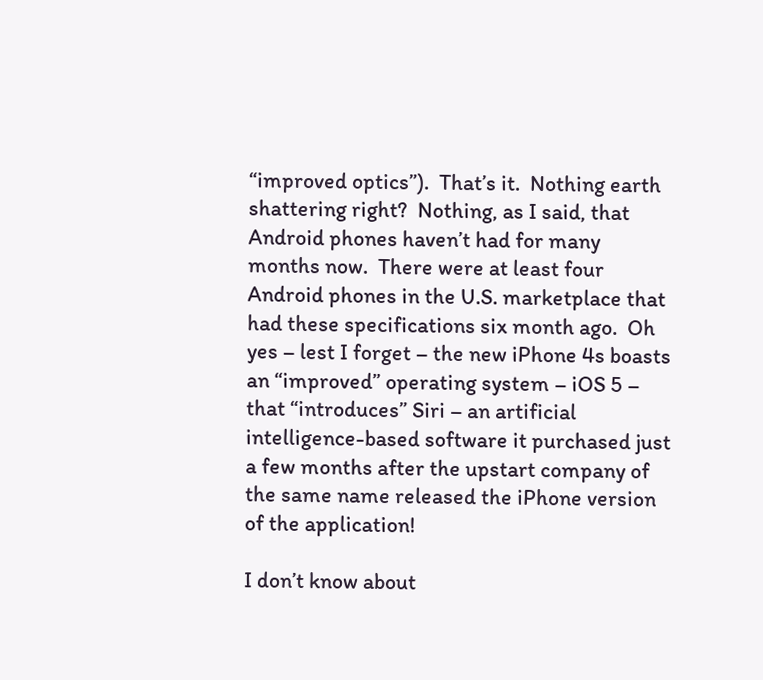“improved optics”).  That’s it.  Nothing earth shattering right?  Nothing, as I said, that Android phones haven’t had for many months now.  There were at least four Android phones in the U.S. marketplace that had these specifications six month ago.  Oh yes – lest I forget – the new iPhone 4s boasts an “improved” operating system – iOS 5 – that “introduces” Siri – an artificial intelligence-based software it purchased just a few months after the upstart company of the same name released the iPhone version of the application!

I don’t know about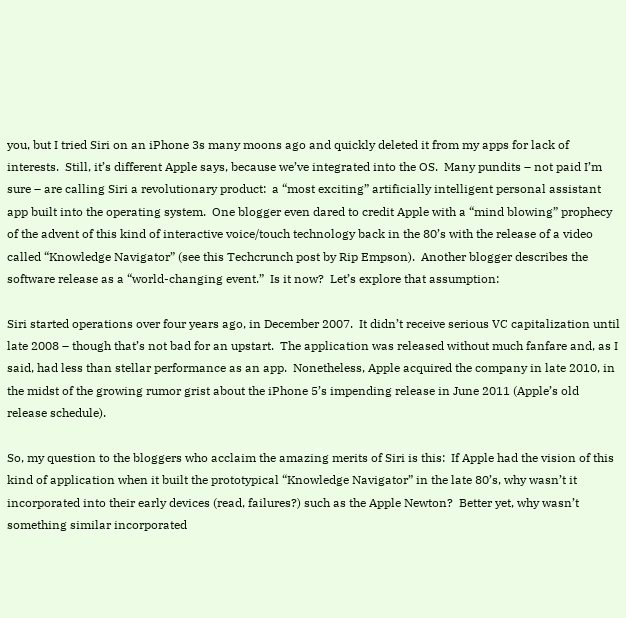you, but I tried Siri on an iPhone 3s many moons ago and quickly deleted it from my apps for lack of interests.  Still, it’s different Apple says, because we’ve integrated into the OS.  Many pundits – not paid I’m sure – are calling Siri a revolutionary product:  a “most exciting” artificially intelligent personal assistant app built into the operating system.  One blogger even dared to credit Apple with a “mind blowing” prophecy of the advent of this kind of interactive voice/touch technology back in the 80’s with the release of a video called “Knowledge Navigator” (see this Techcrunch post by Rip Empson).  Another blogger describes the software release as a “world-changing event.”  Is it now?  Let’s explore that assumption:

Siri started operations over four years ago, in December 2007.  It didn’t receive serious VC capitalization until late 2008 – though that’s not bad for an upstart.  The application was released without much fanfare and, as I said, had less than stellar performance as an app.  Nonetheless, Apple acquired the company in late 2010, in the midst of the growing rumor grist about the iPhone 5’s impending release in June 2011 (Apple’s old release schedule).

So, my question to the bloggers who acclaim the amazing merits of Siri is this:  If Apple had the vision of this kind of application when it built the prototypical “Knowledge Navigator” in the late 80’s, why wasn’t it incorporated into their early devices (read, failures?) such as the Apple Newton?  Better yet, why wasn’t something similar incorporated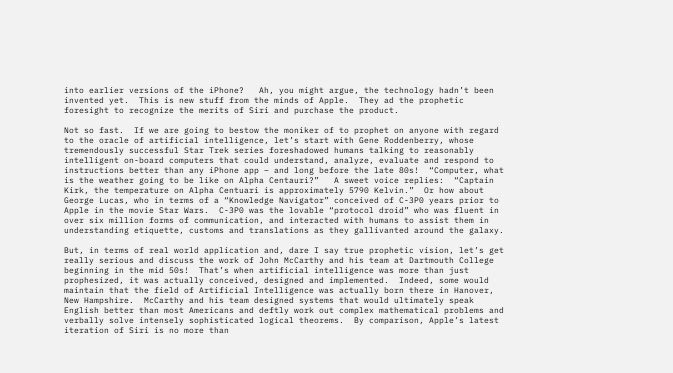into earlier versions of the iPhone?   Ah, you might argue, the technology hadn’t been invented yet.  This is new stuff from the minds of Apple.  They ad the prophetic foresight to recognize the merits of Siri and purchase the product.

Not so fast.  If we are going to bestow the moniker of to prophet on anyone with regard to the oracle of artificial intelligence, let’s start with Gene Roddenberry, whose tremendously successful Star Trek series foreshadowed humans talking to reasonably intelligent on-board computers that could understand, analyze, evaluate and respond to instructions better than any iPhone app – and long before the late 80s!  “Computer, what is the weather going to be like on Alpha Centauri?”   A sweet voice replies:  “Captain Kirk, the temperature on Alpha Centuari is approximately 5790 Kelvin.”  Or how about George Lucas, who in terms of a “Knowledge Navigator” conceived of C-3P0 years prior to Apple in the movie Star Wars.  C-3P0 was the lovable “protocol droid” who was fluent in over six million forms of communication, and interacted with humans to assist them in understanding etiquette, customs and translations as they gallivanted around the galaxy.

But, in terms of real world application and, dare I say true prophetic vision, let’s get really serious and discuss the work of John McCarthy and his team at Dartmouth College beginning in the mid 50s!  That’s when artificial intelligence was more than just prophesized, it was actually conceived, designed and implemented.  Indeed, some would maintain that the field of Artificial Intelligence was actually born there in Hanover, New Hampshire.  McCarthy and his team designed systems that would ultimately speak English better than most Americans and deftly work out complex mathematical problems and verbally solve intensely sophisticated logical theorems.  By comparison, Apple’s latest iteration of Siri is no more than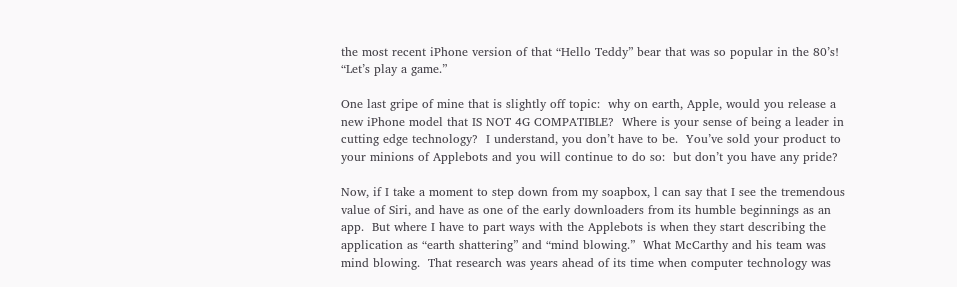the most recent iPhone version of that “Hello Teddy” bear that was so popular in the 80’s!  “Let’s play a game.”

One last gripe of mine that is slightly off topic:  why on earth, Apple, would you release a new iPhone model that IS NOT 4G COMPATIBLE?  Where is your sense of being a leader in cutting edge technology?  I understand, you don’t have to be.  You’ve sold your product to your minions of Applebots and you will continue to do so:  but don’t you have any pride?

Now, if I take a moment to step down from my soapbox, l can say that I see the tremendous value of Siri, and have as one of the early downloaders from its humble beginnings as an app.  But where I have to part ways with the Applebots is when they start describing the application as “earth shattering” and “mind blowing.”  What McCarthy and his team was mind blowing.  That research was years ahead of its time when computer technology was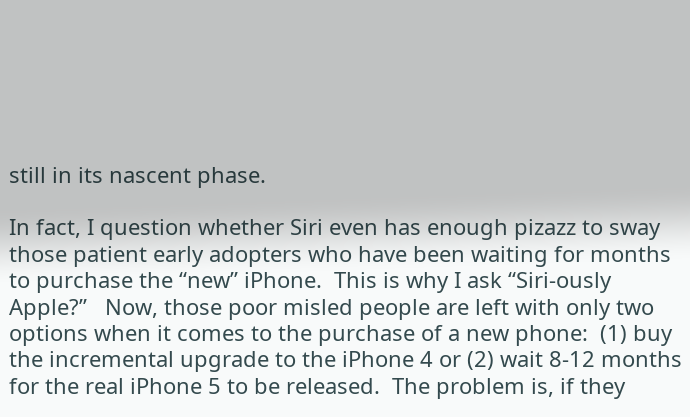still in its nascent phase.

In fact, I question whether Siri even has enough pizazz to sway those patient early adopters who have been waiting for months to purchase the “new” iPhone.  This is why I ask “Siri-ously Apple?”   Now, those poor misled people are left with only two options when it comes to the purchase of a new phone:  (1) buy the incremental upgrade to the iPhone 4 or (2) wait 8-12 months for the real iPhone 5 to be released.  The problem is, if they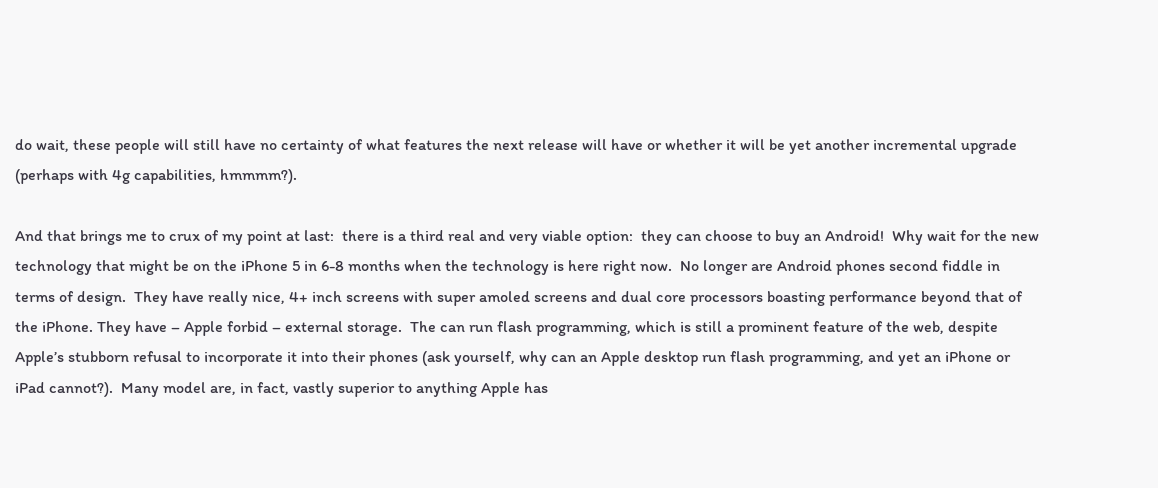do wait, these people will still have no certainty of what features the next release will have or whether it will be yet another incremental upgrade (perhaps with 4g capabilities, hmmmm?).

And that brings me to crux of my point at last:  there is a third real and very viable option:  they can choose to buy an Android!  Why wait for the new technology that might be on the iPhone 5 in 6-8 months when the technology is here right now.  No longer are Android phones second fiddle in terms of design.  They have really nice, 4+ inch screens with super amoled screens and dual core processors boasting performance beyond that of the iPhone. They have – Apple forbid – external storage.  The can run flash programming, which is still a prominent feature of the web, despite Apple’s stubborn refusal to incorporate it into their phones (ask yourself, why can an Apple desktop run flash programming, and yet an iPhone or iPad cannot?).  Many model are, in fact, vastly superior to anything Apple has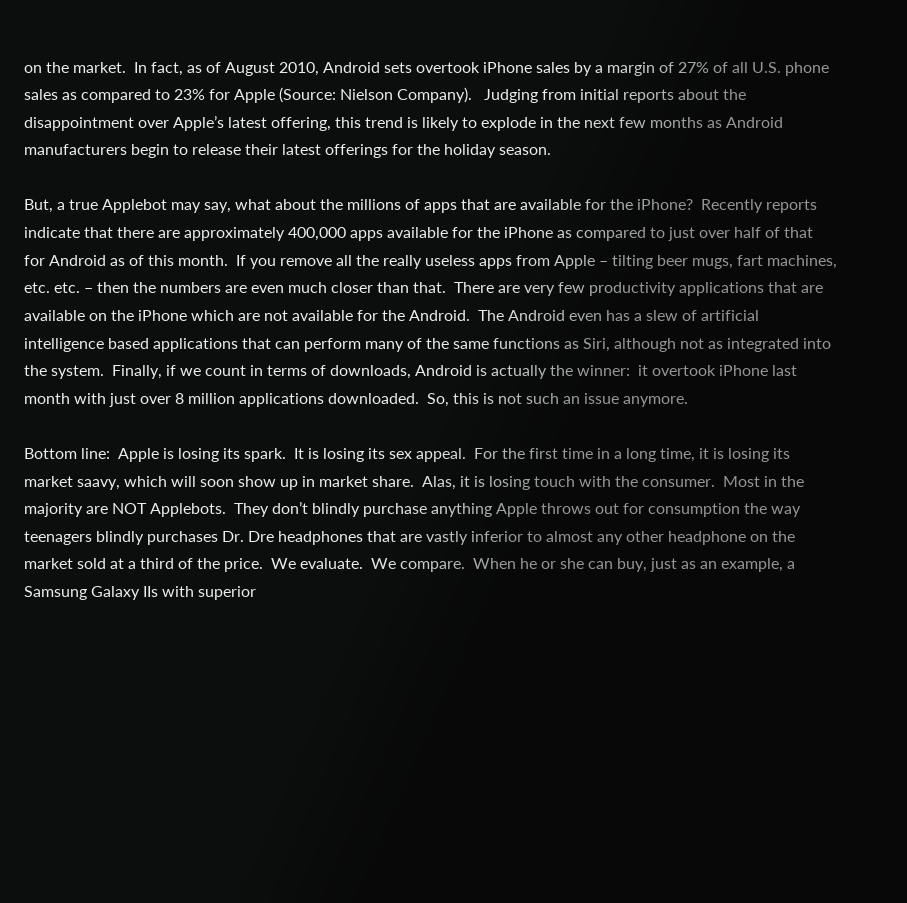on the market.  In fact, as of August 2010, Android sets overtook iPhone sales by a margin of 27% of all U.S. phone sales as compared to 23% for Apple (Source: Nielson Company).   Judging from initial reports about the disappointment over Apple’s latest offering, this trend is likely to explode in the next few months as Android manufacturers begin to release their latest offerings for the holiday season.

But, a true Applebot may say, what about the millions of apps that are available for the iPhone?  Recently reports indicate that there are approximately 400,000 apps available for the iPhone as compared to just over half of that for Android as of this month.  If you remove all the really useless apps from Apple – tilting beer mugs, fart machines, etc. etc. – then the numbers are even much closer than that.  There are very few productivity applications that are available on the iPhone which are not available for the Android.  The Android even has a slew of artificial intelligence based applications that can perform many of the same functions as Siri, although not as integrated into the system.  Finally, if we count in terms of downloads, Android is actually the winner:  it overtook iPhone last month with just over 8 million applications downloaded.  So, this is not such an issue anymore.

Bottom line:  Apple is losing its spark.  It is losing its sex appeal.  For the first time in a long time, it is losing its market saavy, which will soon show up in market share.  Alas, it is losing touch with the consumer.  Most in the majority are NOT Applebots.  They don’t blindly purchase anything Apple throws out for consumption the way teenagers blindly purchases Dr. Dre headphones that are vastly inferior to almost any other headphone on the market sold at a third of the price.  We evaluate.  We compare.  When he or she can buy, just as an example, a Samsung Galaxy IIs with superior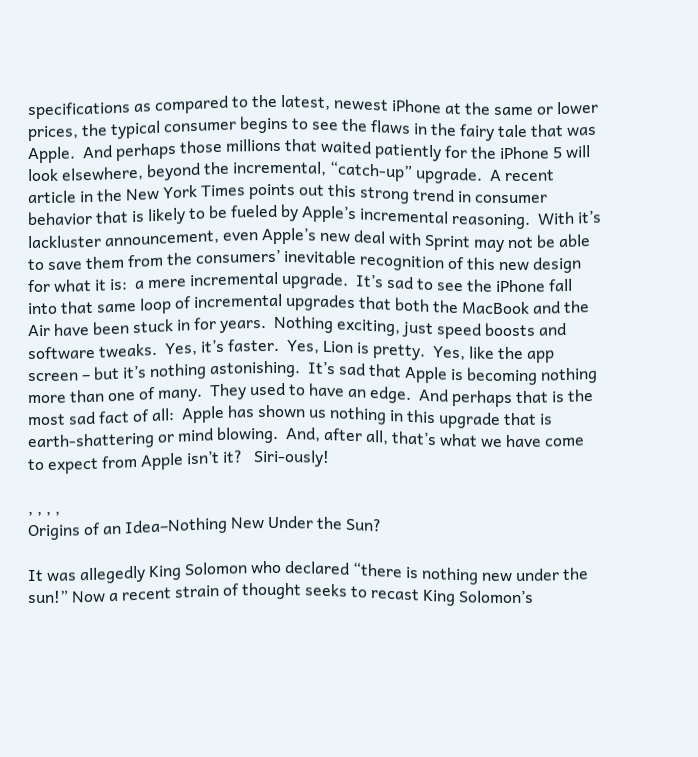specifications as compared to the latest, newest iPhone at the same or lower prices, the typical consumer begins to see the flaws in the fairy tale that was Apple.  And perhaps those millions that waited patiently for the iPhone 5 will look elsewhere, beyond the incremental, “catch-up” upgrade.  A recent article in the New York Times points out this strong trend in consumer behavior that is likely to be fueled by Apple’s incremental reasoning.  With it’s lackluster announcement, even Apple’s new deal with Sprint may not be able to save them from the consumers’ inevitable recognition of this new design for what it is:  a mere incremental upgrade.  It’s sad to see the iPhone fall into that same loop of incremental upgrades that both the MacBook and the Air have been stuck in for years.  Nothing exciting, just speed boosts and software tweaks.  Yes, it’s faster.  Yes, Lion is pretty.  Yes, like the app screen – but it’s nothing astonishing.  It’s sad that Apple is becoming nothing more than one of many.  They used to have an edge.  And perhaps that is the most sad fact of all:  Apple has shown us nothing in this upgrade that is earth-shattering or mind blowing.  And, after all, that’s what we have come to expect from Apple isn’t it?   Siri-ously!

, , , ,
Origins of an Idea–Nothing New Under the Sun?

It was allegedly King Solomon who declared “there is nothing new under the sun!” Now a recent strain of thought seeks to recast King Solomon’s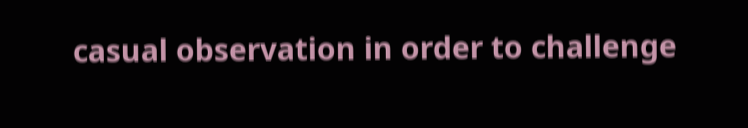casual observation in order to challenge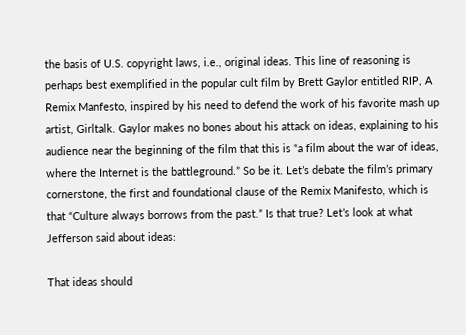the basis of U.S. copyright laws, i.e., original ideas. This line of reasoning is perhaps best exemplified in the popular cult film by Brett Gaylor entitled RIP, A Remix Manfesto, inspired by his need to defend the work of his favorite mash up artist, Girltalk. Gaylor makes no bones about his attack on ideas, explaining to his audience near the beginning of the film that this is “a film about the war of ideas, where the Internet is the battleground.” So be it. Let’s debate the film’s primary cornerstone, the first and foundational clause of the Remix Manifesto, which is that “Culture always borrows from the past.” Is that true? Let’s look at what Jefferson said about ideas:

That ideas should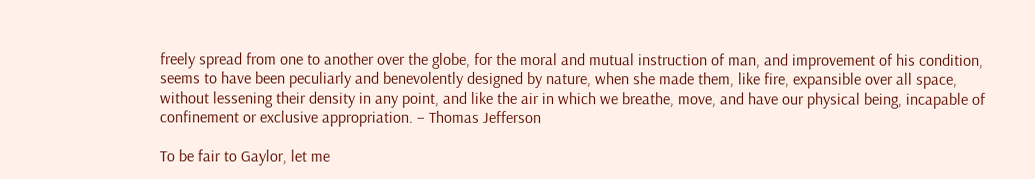freely spread from one to another over the globe, for the moral and mutual instruction of man, and improvement of his condition, seems to have been peculiarly and benevolently designed by nature, when she made them, like fire, expansible over all space, without lessening their density in any point, and like the air in which we breathe, move, and have our physical being, incapable of confinement or exclusive appropriation. – Thomas Jefferson

To be fair to Gaylor, let me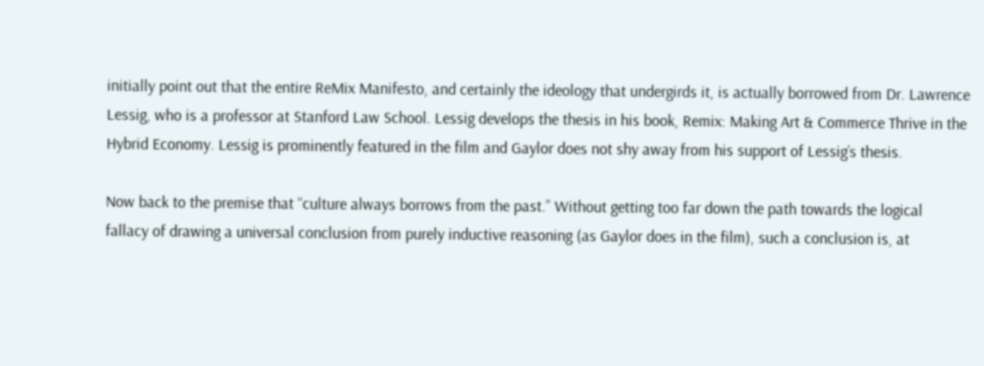initially point out that the entire ReMix Manifesto, and certainly the ideology that undergirds it, is actually borrowed from Dr. Lawrence Lessig, who is a professor at Stanford Law School. Lessig develops the thesis in his book, Remix: Making Art & Commerce Thrive in the Hybrid Economy. Lessig is prominently featured in the film and Gaylor does not shy away from his support of Lessig’s thesis.

Now back to the premise that “culture always borrows from the past.” Without getting too far down the path towards the logical fallacy of drawing a universal conclusion from purely inductive reasoning (as Gaylor does in the film), such a conclusion is, at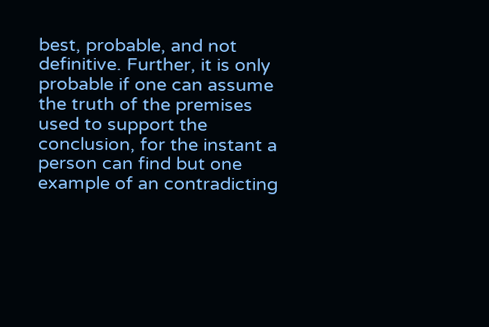best, probable, and not definitive. Further, it is only probable if one can assume the truth of the premises used to support the conclusion, for the instant a person can find but one example of an contradicting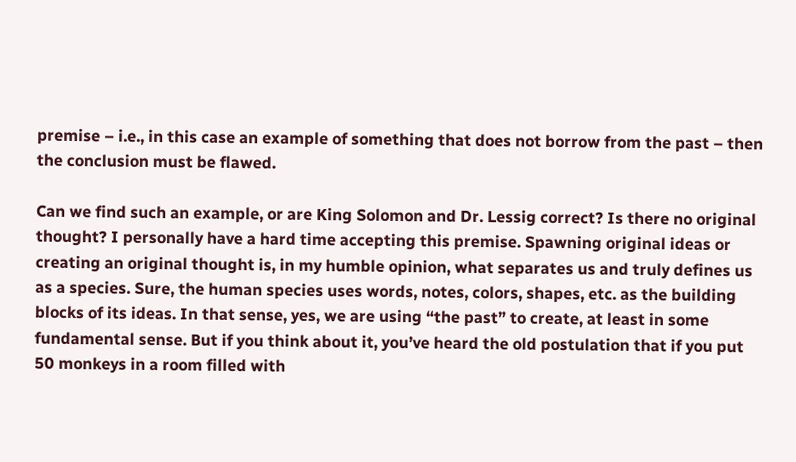premise – i.e., in this case an example of something that does not borrow from the past – then the conclusion must be flawed.

Can we find such an example, or are King Solomon and Dr. Lessig correct? Is there no original thought? I personally have a hard time accepting this premise. Spawning original ideas or creating an original thought is, in my humble opinion, what separates us and truly defines us as a species. Sure, the human species uses words, notes, colors, shapes, etc. as the building blocks of its ideas. In that sense, yes, we are using “the past” to create, at least in some fundamental sense. But if you think about it, you’ve heard the old postulation that if you put 50 monkeys in a room filled with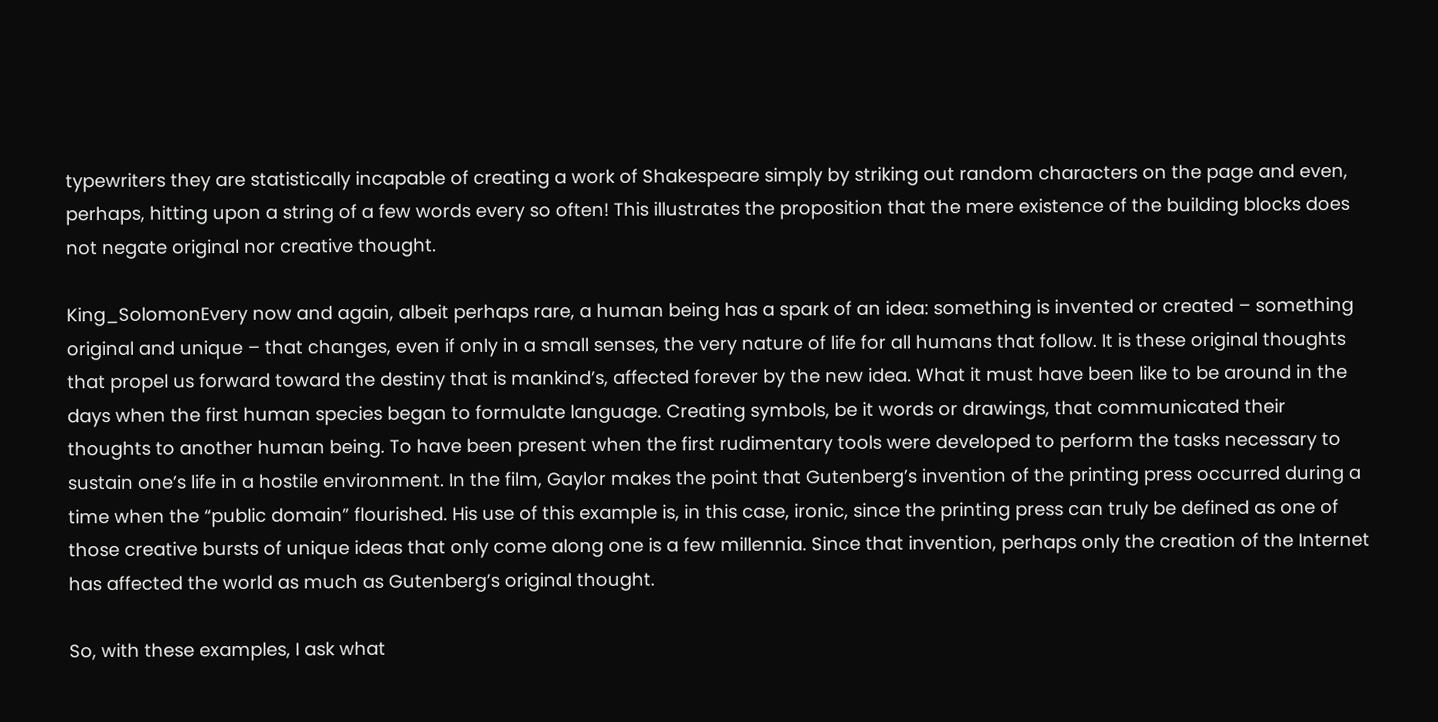typewriters they are statistically incapable of creating a work of Shakespeare simply by striking out random characters on the page and even, perhaps, hitting upon a string of a few words every so often! This illustrates the proposition that the mere existence of the building blocks does not negate original nor creative thought.

King_SolomonEvery now and again, albeit perhaps rare, a human being has a spark of an idea: something is invented or created – something original and unique – that changes, even if only in a small senses, the very nature of life for all humans that follow. It is these original thoughts that propel us forward toward the destiny that is mankind’s, affected forever by the new idea. What it must have been like to be around in the days when the first human species began to formulate language. Creating symbols, be it words or drawings, that communicated their thoughts to another human being. To have been present when the first rudimentary tools were developed to perform the tasks necessary to sustain one’s life in a hostile environment. In the film, Gaylor makes the point that Gutenberg’s invention of the printing press occurred during a time when the “public domain” flourished. His use of this example is, in this case, ironic, since the printing press can truly be defined as one of those creative bursts of unique ideas that only come along one is a few millennia. Since that invention, perhaps only the creation of the Internet has affected the world as much as Gutenberg’s original thought.

So, with these examples, I ask what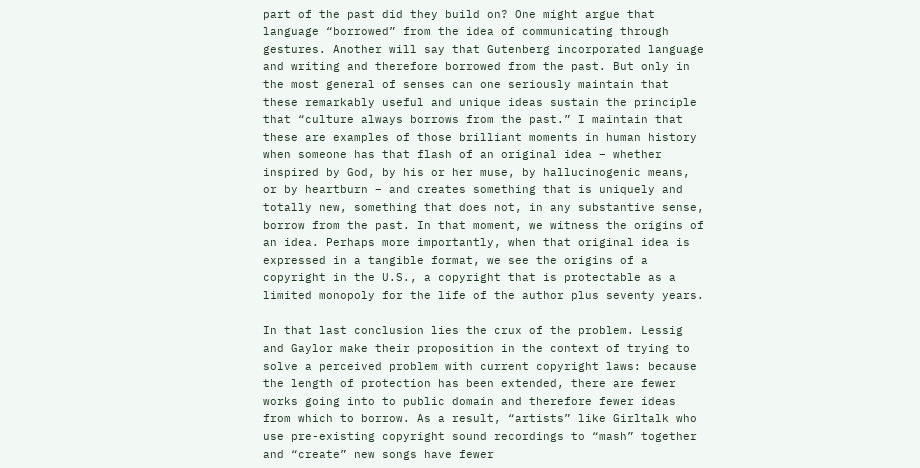part of the past did they build on? One might argue that language “borrowed” from the idea of communicating through gestures. Another will say that Gutenberg incorporated language and writing and therefore borrowed from the past. But only in the most general of senses can one seriously maintain that these remarkably useful and unique ideas sustain the principle that “culture always borrows from the past.” I maintain that these are examples of those brilliant moments in human history when someone has that flash of an original idea – whether inspired by God, by his or her muse, by hallucinogenic means, or by heartburn – and creates something that is uniquely and totally new, something that does not, in any substantive sense, borrow from the past. In that moment, we witness the origins of an idea. Perhaps more importantly, when that original idea is expressed in a tangible format, we see the origins of a copyright in the U.S., a copyright that is protectable as a limited monopoly for the life of the author plus seventy years.

In that last conclusion lies the crux of the problem. Lessig and Gaylor make their proposition in the context of trying to solve a perceived problem with current copyright laws: because the length of protection has been extended, there are fewer works going into to public domain and therefore fewer ideas from which to borrow. As a result, “artists” like Girltalk who use pre-existing copyright sound recordings to “mash” together and “create” new songs have fewer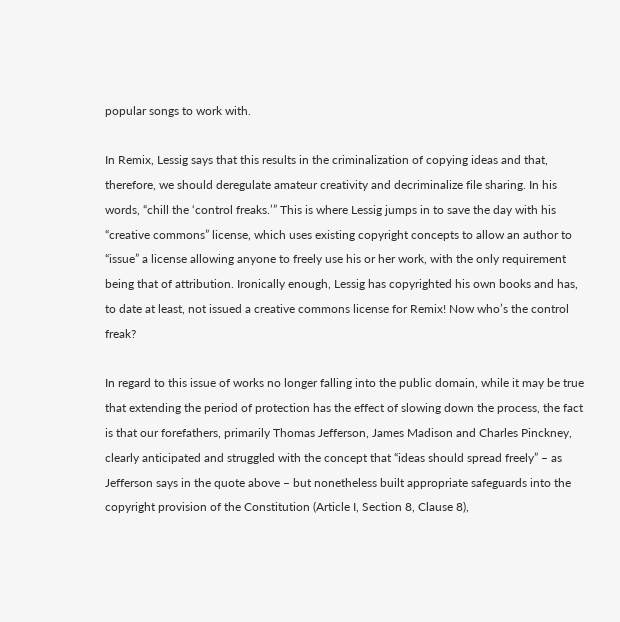popular songs to work with.

In Remix, Lessig says that this results in the criminalization of copying ideas and that, therefore, we should deregulate amateur creativity and decriminalize file sharing. In his words, “chill the ‘control freaks.’” This is where Lessig jumps in to save the day with his “creative commons” license, which uses existing copyright concepts to allow an author to “issue” a license allowing anyone to freely use his or her work, with the only requirement being that of attribution. Ironically enough, Lessig has copyrighted his own books and has, to date at least, not issued a creative commons license for Remix! Now who’s the control freak?

In regard to this issue of works no longer falling into the public domain, while it may be true that extending the period of protection has the effect of slowing down the process, the fact is that our forefathers, primarily Thomas Jefferson, James Madison and Charles Pinckney, clearly anticipated and struggled with the concept that “ideas should spread freely” – as Jefferson says in the quote above – but nonetheless built appropriate safeguards into the copyright provision of the Constitution (Article I, Section 8, Clause 8),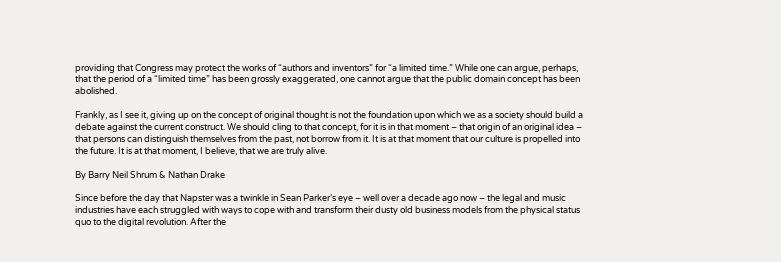providing that Congress may protect the works of “authors and inventors” for “a limited time.” While one can argue, perhaps, that the period of a “limited time” has been grossly exaggerated, one cannot argue that the public domain concept has been abolished.

Frankly, as I see it, giving up on the concept of original thought is not the foundation upon which we as a society should build a debate against the current construct. We should cling to that concept, for it is in that moment – that origin of an original idea – that persons can distinguish themselves from the past, not borrow from it. It is at that moment that our culture is propelled into the future. It is at that moment, I believe, that we are truly alive.

By Barry Neil Shrum & Nathan Drake

Since before the day that Napster was a twinkle in Sean Parker’s eye – well over a decade ago now – the legal and music industries have each struggled with ways to cope with and transform their dusty old business models from the physical status quo to the digital revolution. After the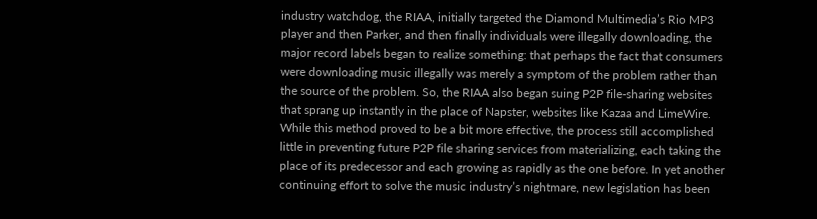industry watchdog, the RIAA, initially targeted the Diamond Multimedia’s Rio MP3 player and then Parker, and then finally individuals were illegally downloading, the major record labels began to realize something: that perhaps the fact that consumers were downloading music illegally was merely a symptom of the problem rather than the source of the problem. So, the RIAA also began suing P2P file-sharing websites that sprang up instantly in the place of Napster, websites like Kazaa and LimeWire. While this method proved to be a bit more effective, the process still accomplished little in preventing future P2P file sharing services from materializing, each taking the place of its predecessor and each growing as rapidly as the one before. In yet another continuing effort to solve the music industry’s nightmare, new legislation has been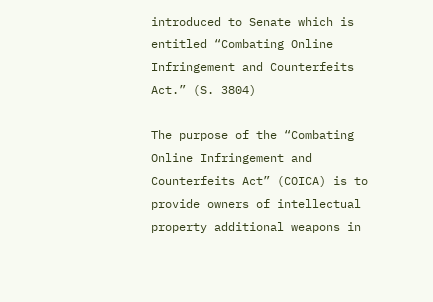introduced to Senate which is entitled “Combating Online Infringement and Counterfeits Act.” (S. 3804)

The purpose of the “Combating Online Infringement and Counterfeits Act” (COICA) is to provide owners of intellectual property additional weapons in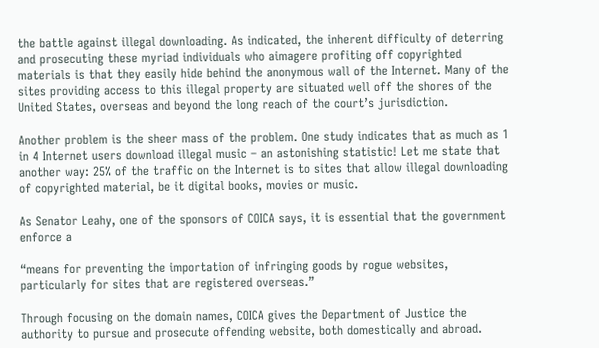the battle against illegal downloading. As indicated, the inherent difficulty of deterring and prosecuting these myriad individuals who aimagere profiting off copyrighted materials is that they easily hide behind the anonymous wall of the Internet. Many of the sites providing access to this illegal property are situated well off the shores of the United States, overseas and beyond the long reach of the court’s jurisdiction.

Another problem is the sheer mass of the problem. One study indicates that as much as 1 in 4 Internet users download illegal music – an astonishing statistic! Let me state that another way: 25% of the traffic on the Internet is to sites that allow illegal downloading of copyrighted material, be it digital books, movies or music.

As Senator Leahy, one of the sponsors of COICA says, it is essential that the government enforce a

“means for preventing the importation of infringing goods by rogue websites, particularly for sites that are registered overseas.”

Through focusing on the domain names, COICA gives the Department of Justice the authority to pursue and prosecute offending website, both domestically and abroad.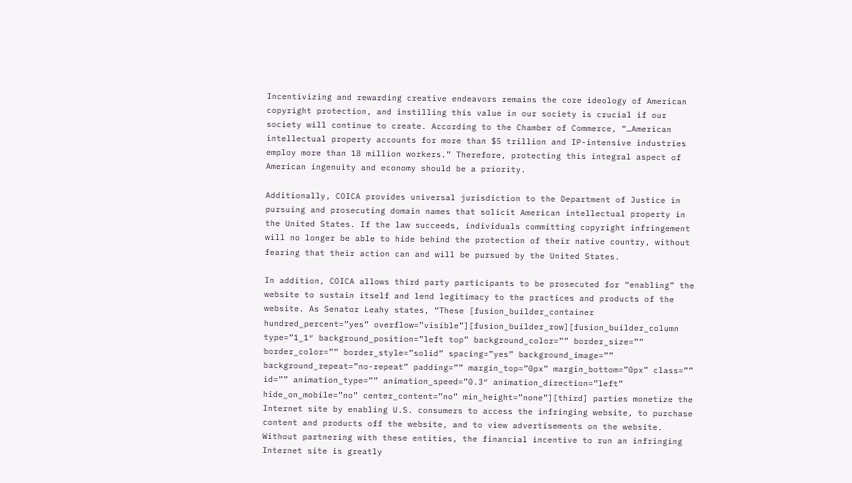Incentivizing and rewarding creative endeavors remains the core ideology of American copyright protection, and instilling this value in our society is crucial if our society will continue to create. According to the Chamber of Commerce, “…American intellectual property accounts for more than $5 trillion and IP-intensive industries employ more than 18 million workers.” Therefore, protecting this integral aspect of American ingenuity and economy should be a priority.

Additionally, COICA provides universal jurisdiction to the Department of Justice in pursuing and prosecuting domain names that solicit American intellectual property in the United States. If the law succeeds, individuals committing copyright infringement will no longer be able to hide behind the protection of their native country, without fearing that their action can and will be pursued by the United States.

In addition, COICA allows third party participants to be prosecuted for “enabling” the website to sustain itself and lend legitimacy to the practices and products of the website. As Senator Leahy states, “These [fusion_builder_container hundred_percent=”yes” overflow=”visible”][fusion_builder_row][fusion_builder_column type=”1_1″ background_position=”left top” background_color=”” border_size=”” border_color=”” border_style=”solid” spacing=”yes” background_image=”” background_repeat=”no-repeat” padding=”” margin_top=”0px” margin_bottom=”0px” class=”” id=”” animation_type=”” animation_speed=”0.3″ animation_direction=”left” hide_on_mobile=”no” center_content=”no” min_height=”none”][third] parties monetize the Internet site by enabling U.S. consumers to access the infringing website, to purchase content and products off the website, and to view advertisements on the website. Without partnering with these entities, the financial incentive to run an infringing Internet site is greatly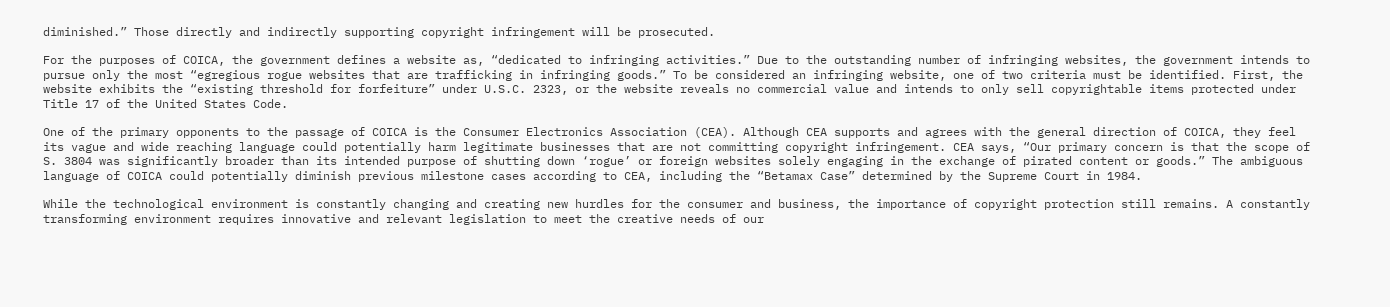diminished.” Those directly and indirectly supporting copyright infringement will be prosecuted.

For the purposes of COICA, the government defines a website as, “dedicated to infringing activities.” Due to the outstanding number of infringing websites, the government intends to pursue only the most “egregious rogue websites that are trafficking in infringing goods.” To be considered an infringing website, one of two criteria must be identified. First, the website exhibits the “existing threshold for forfeiture” under U.S.C. 2323, or the website reveals no commercial value and intends to only sell copyrightable items protected under Title 17 of the United States Code.

One of the primary opponents to the passage of COICA is the Consumer Electronics Association (CEA). Although CEA supports and agrees with the general direction of COICA, they feel its vague and wide reaching language could potentially harm legitimate businesses that are not committing copyright infringement. CEA says, “Our primary concern is that the scope of S. 3804 was significantly broader than its intended purpose of shutting down ‘rogue’ or foreign websites solely engaging in the exchange of pirated content or goods.” The ambiguous language of COICA could potentially diminish previous milestone cases according to CEA, including the “Betamax Case” determined by the Supreme Court in 1984.

While the technological environment is constantly changing and creating new hurdles for the consumer and business, the importance of copyright protection still remains. A constantly transforming environment requires innovative and relevant legislation to meet the creative needs of our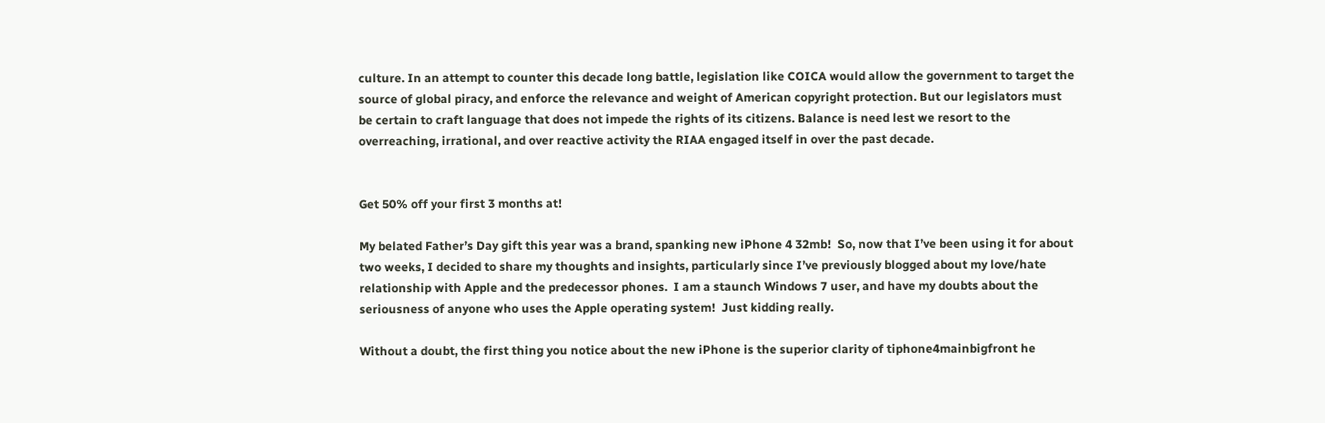culture. In an attempt to counter this decade long battle, legislation like COICA would allow the government to target the source of global piracy, and enforce the relevance and weight of American copyright protection. But our legislators must be certain to craft language that does not impede the rights of its citizens. Balance is need lest we resort to the overreaching, irrational, and over reactive activity the RIAA engaged itself in over the past decade.


Get 50% off your first 3 months at!

My belated Father’s Day gift this year was a brand, spanking new iPhone 4 32mb!  So, now that I’ve been using it for about two weeks, I decided to share my thoughts and insights, particularly since I’ve previously blogged about my love/hate relationship with Apple and the predecessor phones.  I am a staunch Windows 7 user, and have my doubts about the seriousness of anyone who uses the Apple operating system!  Just kidding really.

Without a doubt, the first thing you notice about the new iPhone is the superior clarity of tiphone4mainbigfront he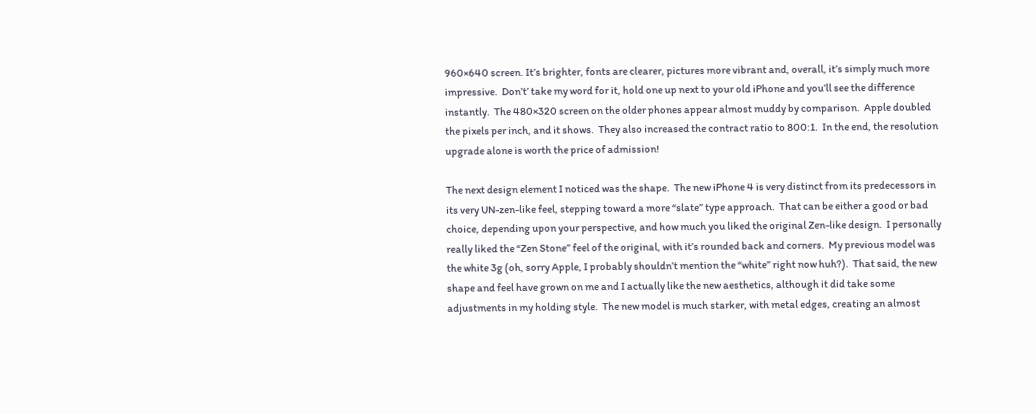960×640 screen. It’s brighter, fonts are clearer, pictures more vibrant and, overall, it’s simply much more impressive.  Don’t’ take my word for it, hold one up next to your old iPhone and you’ll see the difference instantly.  The 480×320 screen on the older phones appear almost muddy by comparison.  Apple doubled the pixels per inch, and it shows.  They also increased the contract ratio to 800:1.  In the end, the resolution upgrade alone is worth the price of admission!

The next design element I noticed was the shape.  The new iPhone 4 is very distinct from its predecessors in its very UN-zen-like feel, stepping toward a more “slate” type approach.  That can be either a good or bad choice, depending upon your perspective, and how much you liked the original Zen-like design.  I personally really liked the “Zen Stone” feel of the original, with it’s rounded back and corners.  My previous model was the white 3g (oh, sorry Apple, I probably shouldn’t mention the “white” right now huh?).  That said, the new shape and feel have grown on me and I actually like the new aesthetics, although it did take some adjustments in my holding style.  The new model is much starker, with metal edges, creating an almost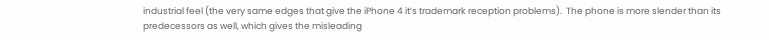industrial feel (the very same edges that give the iPhone 4 it’s trademark reception problems).  The phone is more slender than its predecessors as well, which gives the misleading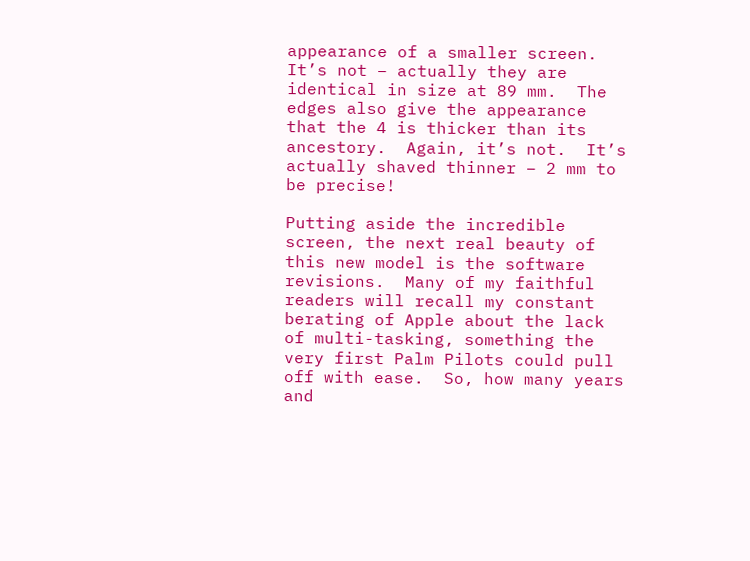appearance of a smaller screen.  It’s not – actually they are identical in size at 89 mm.  The edges also give the appearance that the 4 is thicker than its ancestory.  Again, it’s not.  It’s actually shaved thinner – 2 mm to be precise!

Putting aside the incredible screen, the next real beauty of this new model is the software revisions.  Many of my faithful readers will recall my constant berating of Apple about the lack of multi-tasking, something the very first Palm Pilots could pull off with ease.  So, how many years and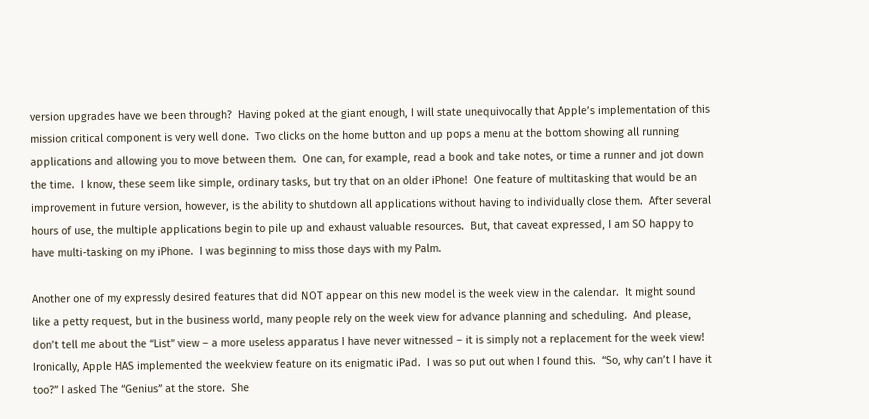version upgrades have we been through?  Having poked at the giant enough, I will state unequivocally that Apple’s implementation of this mission critical component is very well done.  Two clicks on the home button and up pops a menu at the bottom showing all running applications and allowing you to move between them.  One can, for example, read a book and take notes, or time a runner and jot down the time.  I know, these seem like simple, ordinary tasks, but try that on an older iPhone!  One feature of multitasking that would be an improvement in future version, however, is the ability to shutdown all applications without having to individually close them.  After several hours of use, the multiple applications begin to pile up and exhaust valuable resources.  But, that caveat expressed, I am SO happy to have multi-tasking on my iPhone.  I was beginning to miss those days with my Palm.

Another one of my expressly desired features that did NOT appear on this new model is the week view in the calendar.  It might sound like a petty request, but in the business world, many people rely on the week view for advance planning and scheduling.  And please, don’t tell me about the “List” view – a more useless apparatus I have never witnessed – it is simply not a replacement for the week view!  Ironically, Apple HAS implemented the weekview feature on its enigmatic iPad.  I was so put out when I found this.  “So, why can’t I have it too?” I asked The “Genius” at the store.  She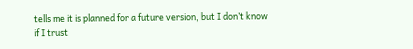tells me it is planned for a future version, but I don’t know if I trust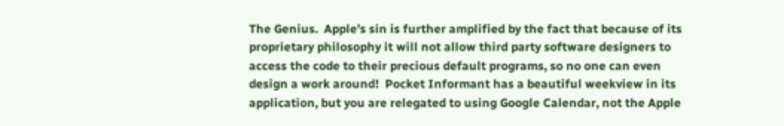The Genius.  Apple’s sin is further amplified by the fact that because of its proprietary philosophy it will not allow third party software designers to access the code to their precious default programs, so no one can even design a work around!  Pocket Informant has a beautiful weekview in its application, but you are relegated to using Google Calendar, not the Apple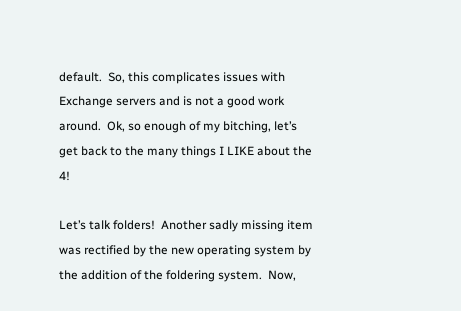default.  So, this complicates issues with Exchange servers and is not a good work around.  Ok, so enough of my bitching, let’s get back to the many things I LIKE about the 4!

Let’s talk folders!  Another sadly missing item was rectified by the new operating system by the addition of the foldering system.  Now,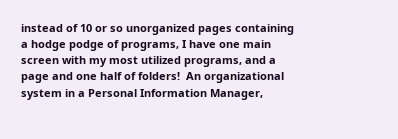instead of 10 or so unorganized pages containing a hodge podge of programs, I have one main screen with my most utilized programs, and a page and one half of folders!  An organizational system in a Personal Information Manager,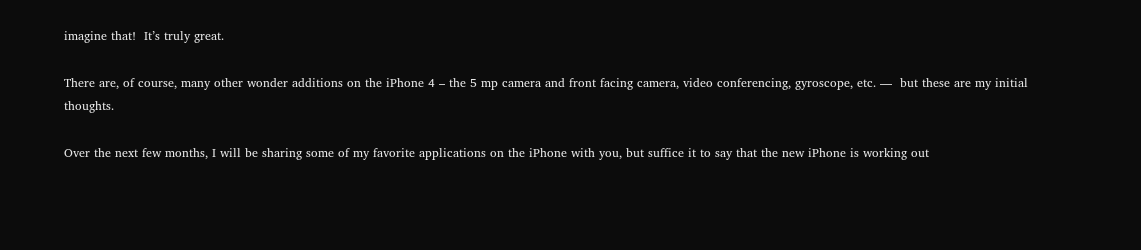imagine that!  It’s truly great.

There are, of course, many other wonder additions on the iPhone 4 – the 5 mp camera and front facing camera, video conferencing, gyroscope, etc. —  but these are my initial thoughts.

Over the next few months, I will be sharing some of my favorite applications on the iPhone with you, but suffice it to say that the new iPhone is working out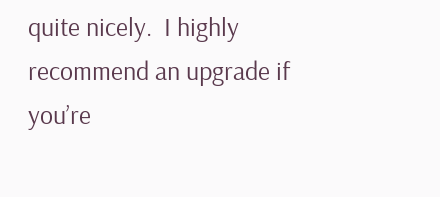quite nicely.  I highly recommend an upgrade if you’re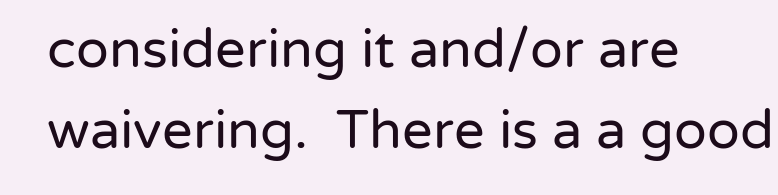considering it and/or are waivering.  There is a a good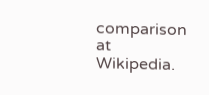comparison at Wikipedia.